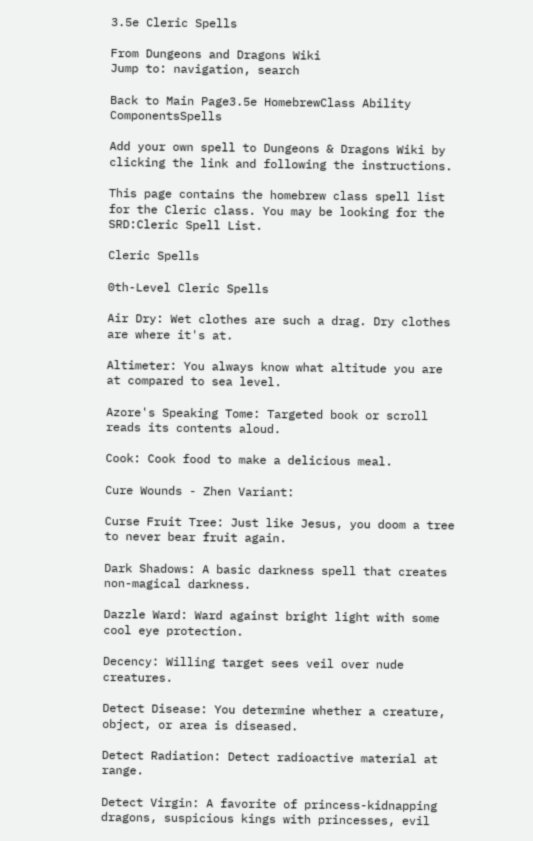3.5e Cleric Spells

From Dungeons and Dragons Wiki
Jump to: navigation, search

Back to Main Page3.5e HomebrewClass Ability ComponentsSpells

Add your own spell to Dungeons & Dragons Wiki by clicking the link and following the instructions.

This page contains the homebrew class spell list for the Cleric class. You may be looking for the SRD:Cleric Spell List.

Cleric Spells

0th-Level Cleric Spells

Air Dry: Wet clothes are such a drag. Dry clothes are where it's at.

Altimeter: You always know what altitude you are at compared to sea level.

Azore's Speaking Tome: Targeted book or scroll reads its contents aloud.

Cook: Cook food to make a delicious meal.

Cure Wounds - Zhen Variant:

Curse Fruit Tree: Just like Jesus, you doom a tree to never bear fruit again.

Dark Shadows: A basic darkness spell that creates non-magical darkness.

Dazzle Ward: Ward against bright light with some cool eye protection.

Decency: Willing target sees veil over nude creatures.

Detect Disease: You determine whether a creature, object, or area is diseased.

Detect Radiation: Detect radioactive material at range.

Detect Virgin: A favorite of princess-kidnapping dragons, suspicious kings with princesses, evil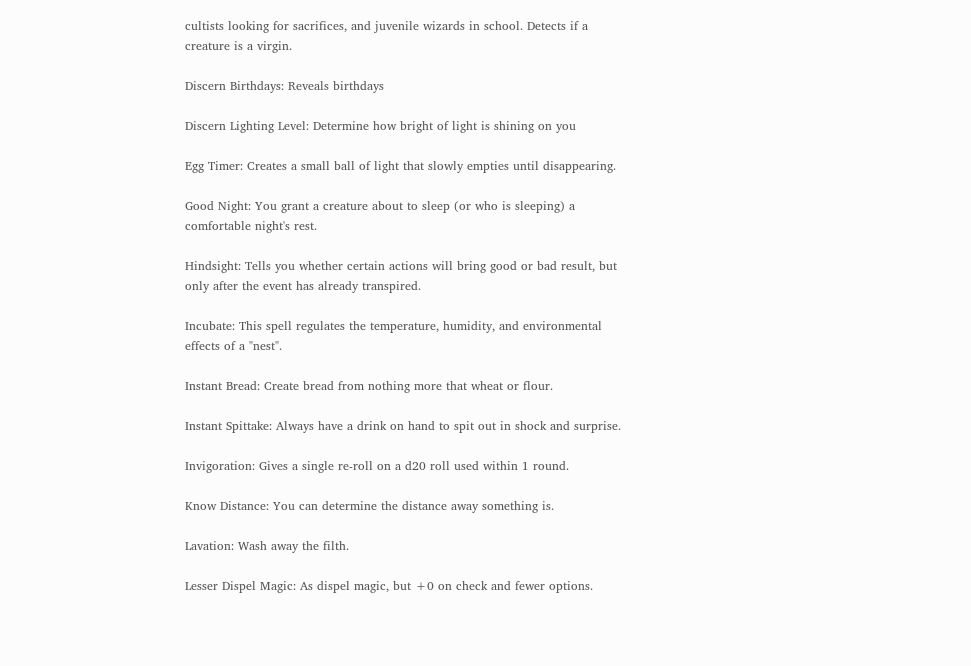cultists looking for sacrifices, and juvenile wizards in school. Detects if a creature is a virgin.

Discern Birthdays: Reveals birthdays

Discern Lighting Level: Determine how bright of light is shining on you

Egg Timer: Creates a small ball of light that slowly empties until disappearing.

Good Night: You grant a creature about to sleep (or who is sleeping) a comfortable night's rest.

Hindsight: Tells you whether certain actions will bring good or bad result, but only after the event has already transpired.

Incubate: This spell regulates the temperature, humidity, and environmental effects of a "nest".

Instant Bread: Create bread from nothing more that wheat or flour.

Instant Spittake: Always have a drink on hand to spit out in shock and surprise.

Invigoration: Gives a single re-roll on a d20 roll used within 1 round.

Know Distance: You can determine the distance away something is.

Lavation: Wash away the filth.

Lesser Dispel Magic: As dispel magic, but +0 on check and fewer options.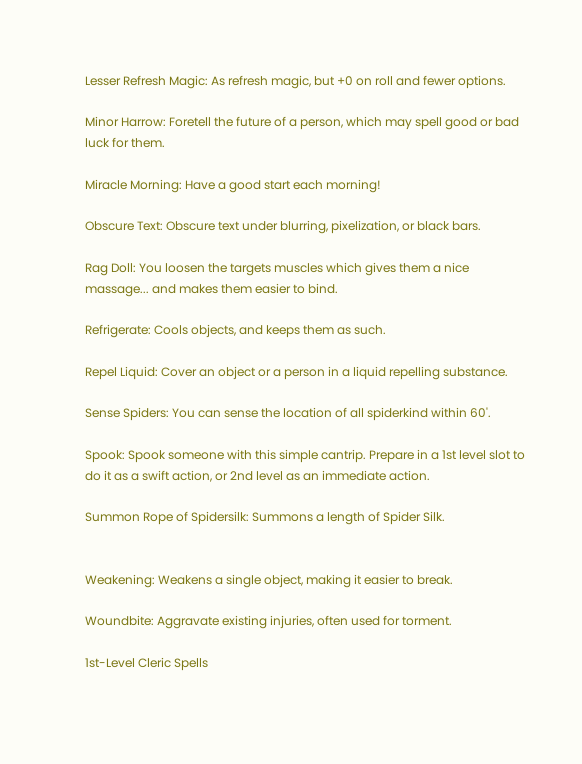Lesser Refresh Magic: As refresh magic, but +0 on roll and fewer options.

Minor Harrow: Foretell the future of a person, which may spell good or bad luck for them.

Miracle Morning: Have a good start each morning!

Obscure Text: Obscure text under blurring, pixelization, or black bars.

Rag Doll: You loosen the targets muscles which gives them a nice massage... and makes them easier to bind.

Refrigerate: Cools objects, and keeps them as such.

Repel Liquid: Cover an object or a person in a liquid repelling substance.

Sense Spiders: You can sense the location of all spiderkind within 60'.

Spook: Spook someone with this simple cantrip. Prepare in a 1st level slot to do it as a swift action, or 2nd level as an immediate action.

Summon Rope of Spidersilk: Summons a length of Spider Silk.


Weakening: Weakens a single object, making it easier to break.

Woundbite: Aggravate existing injuries, often used for torment.

1st-Level Cleric Spells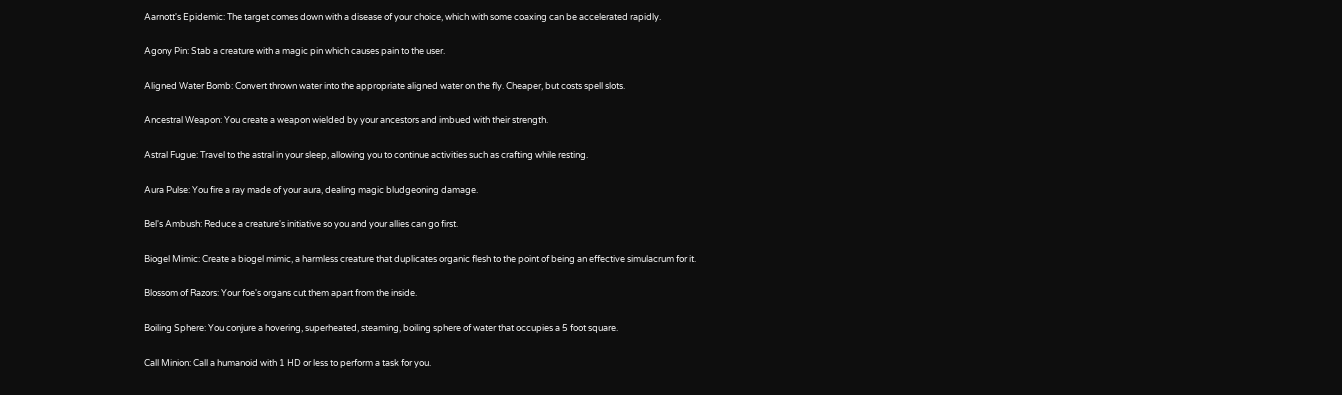Aarnott's Epidemic: The target comes down with a disease of your choice, which with some coaxing can be accelerated rapidly.

Agony Pin: Stab a creature with a magic pin which causes pain to the user.

Aligned Water Bomb: Convert thrown water into the appropriate aligned water on the fly. Cheaper, but costs spell slots.

Ancestral Weapon: You create a weapon wielded by your ancestors and imbued with their strength.

Astral Fugue: Travel to the astral in your sleep, allowing you to continue activities such as crafting while resting.

Aura Pulse: You fire a ray made of your aura, dealing magic bludgeoning damage.

Bel's Ambush: Reduce a creature's initiative so you and your allies can go first.

Biogel Mimic: Create a biogel mimic, a harmless creature that duplicates organic flesh to the point of being an effective simulacrum for it.

Blossom of Razors: Your foe's organs cut them apart from the inside.

Boiling Sphere: You conjure a hovering, superheated, steaming, boiling sphere of water that occupies a 5 foot square.

Call Minion: Call a humanoid with 1 HD or less to perform a task for you.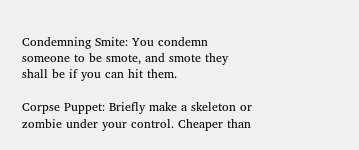Condemning Smite: You condemn someone to be smote, and smote they shall be if you can hit them.

Corpse Puppet: Briefly make a skeleton or zombie under your control. Cheaper than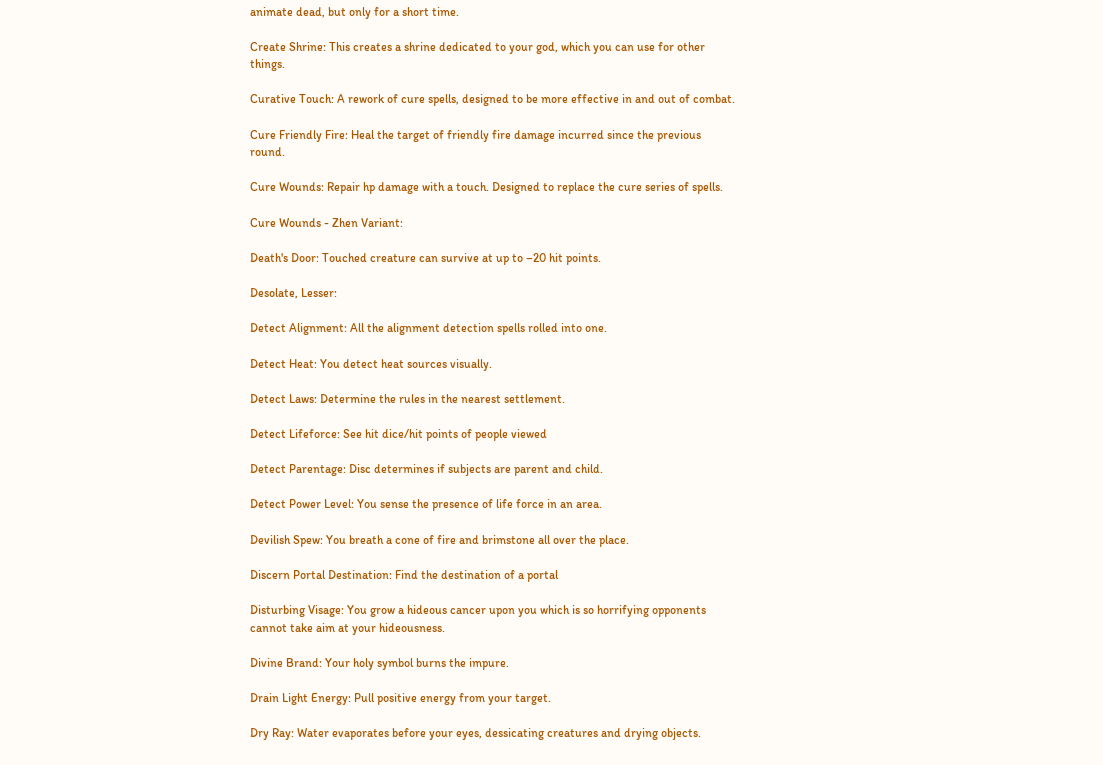animate dead, but only for a short time.

Create Shrine: This creates a shrine dedicated to your god, which you can use for other things.

Curative Touch: A rework of cure spells, designed to be more effective in and out of combat.

Cure Friendly Fire: Heal the target of friendly fire damage incurred since the previous round.

Cure Wounds: Repair hp damage with a touch. Designed to replace the cure series of spells.

Cure Wounds - Zhen Variant:

Death's Door: Touched creature can survive at up to –20 hit points.

Desolate, Lesser:

Detect Alignment: All the alignment detection spells rolled into one.

Detect Heat: You detect heat sources visually.

Detect Laws: Determine the rules in the nearest settlement.

Detect Lifeforce: See hit dice/hit points of people viewed

Detect Parentage: Disc determines if subjects are parent and child.

Detect Power Level: You sense the presence of life force in an area.

Devilish Spew: You breath a cone of fire and brimstone all over the place.

Discern Portal Destination: Find the destination of a portal

Disturbing Visage: You grow a hideous cancer upon you which is so horrifying opponents cannot take aim at your hideousness.

Divine Brand: Your holy symbol burns the impure.

Drain Light Energy: Pull positive energy from your target.

Dry Ray: Water evaporates before your eyes, dessicating creatures and drying objects.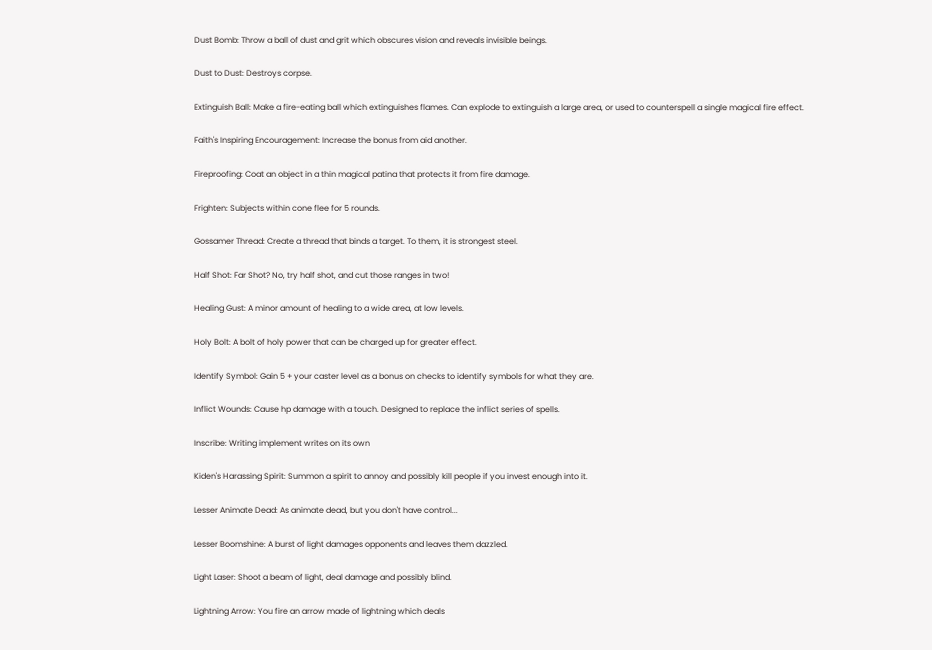Dust Bomb: Throw a ball of dust and grit which obscures vision and reveals invisible beings.

Dust to Dust: Destroys corpse.

Extinguish Ball: Make a fire-eating ball which extinguishes flames. Can explode to extinguish a large area, or used to counterspell a single magical fire effect.

Faith's Inspiring Encouragement: Increase the bonus from aid another.

Fireproofing: Coat an object in a thin magical patina that protects it from fire damage.

Frighten: Subjects within cone flee for 5 rounds.

Gossamer Thread: Create a thread that binds a target. To them, it is strongest steel.

Half Shot: Far Shot? No, try half shot, and cut those ranges in two!

Healing Gust: A minor amount of healing to a wide area, at low levels.

Holy Bolt: A bolt of holy power that can be charged up for greater effect.

Identify Symbol: Gain 5 + your caster level as a bonus on checks to identify symbols for what they are.

Inflict Wounds: Cause hp damage with a touch. Designed to replace the inflict series of spells.

Inscribe: Writing implement writes on its own

Kiden's Harassing Spirit: Summon a spirit to annoy and possibly kill people if you invest enough into it.

Lesser Animate Dead: As animate dead, but you don't have control...

Lesser Boomshine: A burst of light damages opponents and leaves them dazzled.

Light Laser: Shoot a beam of light, deal damage and possibly blind.

Lightning Arrow: You fire an arrow made of lightning which deals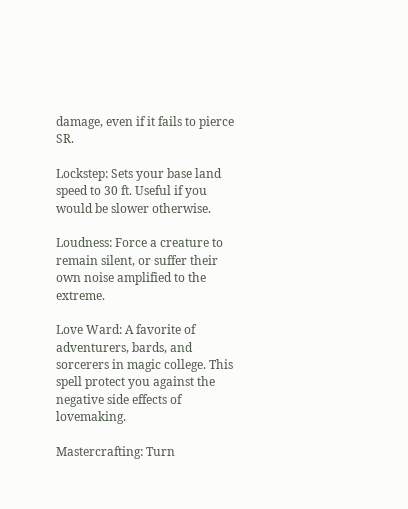damage, even if it fails to pierce SR.

Lockstep: Sets your base land speed to 30 ft. Useful if you would be slower otherwise.

Loudness: Force a creature to remain silent, or suffer their own noise amplified to the extreme.

Love Ward: A favorite of adventurers, bards, and sorcerers in magic college. This spell protect you against the negative side effects of lovemaking.

Mastercrafting: Turn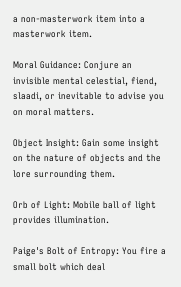a non-masterwork item into a masterwork item.

Moral Guidance: Conjure an invisible mental celestial, fiend, slaadi, or inevitable to advise you on moral matters.

Object Insight: Gain some insight on the nature of objects and the lore surrounding them.

Orb of Light: Mobile ball of light provides illumination.

Paige's Bolt of Entropy: You fire a small bolt which deal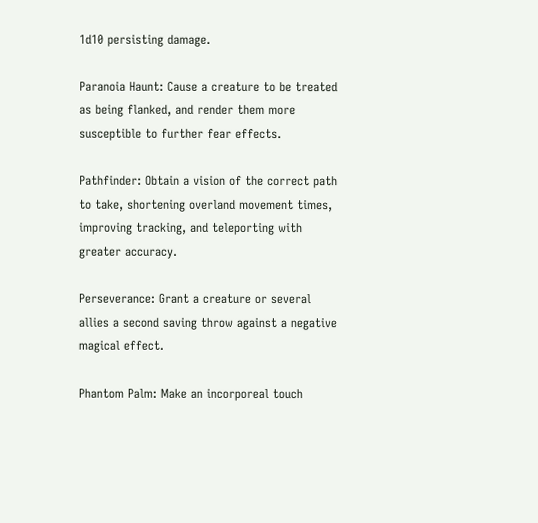1d10 persisting damage.

Paranoia Haunt: Cause a creature to be treated as being flanked, and render them more susceptible to further fear effects.

Pathfinder: Obtain a vision of the correct path to take, shortening overland movement times, improving tracking, and teleporting with greater accuracy.

Perseverance: Grant a creature or several allies a second saving throw against a negative magical effect.

Phantom Palm: Make an incorporeal touch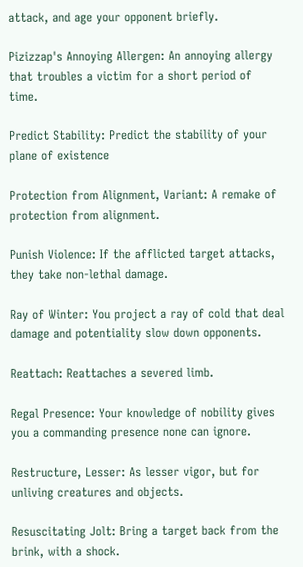attack, and age your opponent briefly.

Pizizzap's Annoying Allergen: An annoying allergy that troubles a victim for a short period of time.

Predict Stability: Predict the stability of your plane of existence

Protection from Alignment, Variant: A remake of protection from alignment.

Punish Violence: If the afflicted target attacks, they take non-lethal damage.

Ray of Winter: You project a ray of cold that deal damage and potentiality slow down opponents.

Reattach: Reattaches a severed limb.

Regal Presence: Your knowledge of nobility gives you a commanding presence none can ignore.

Restructure, Lesser: As lesser vigor, but for unliving creatures and objects.

Resuscitating Jolt: Bring a target back from the brink, with a shock.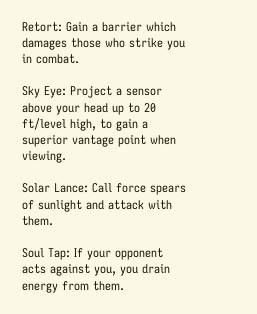Retort: Gain a barrier which damages those who strike you in combat.

Sky Eye: Project a sensor above your head up to 20 ft/level high, to gain a superior vantage point when viewing.

Solar Lance: Call force spears of sunlight and attack with them.

Soul Tap: If your opponent acts against you, you drain energy from them.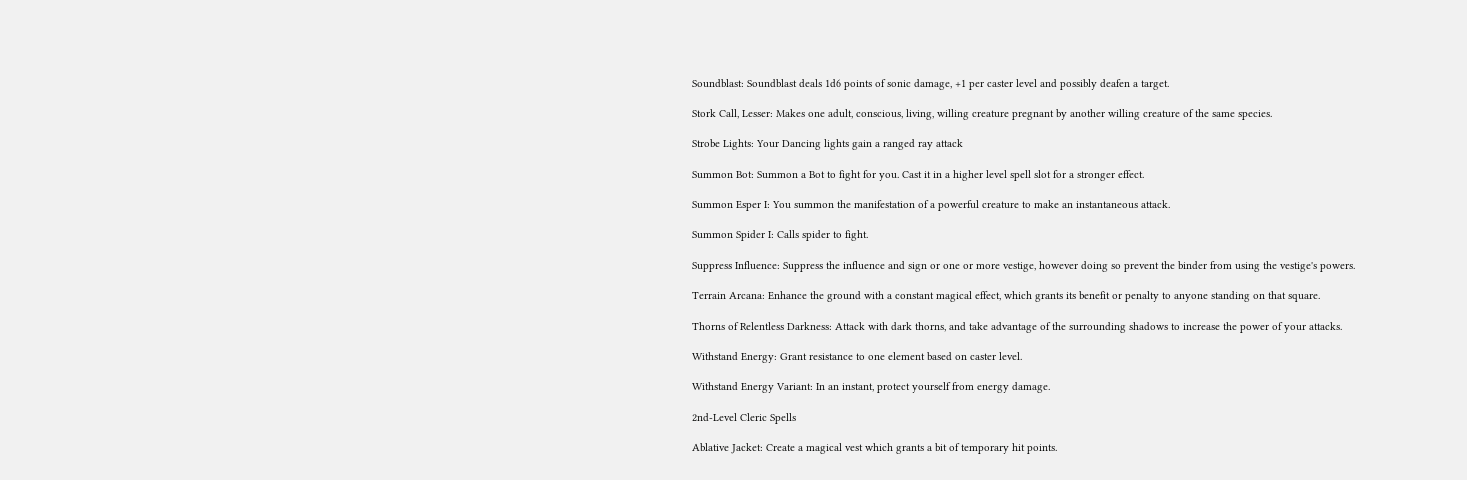Soundblast: Soundblast deals 1d6 points of sonic damage, +1 per caster level and possibly deafen a target.

Stork Call, Lesser: Makes one adult, conscious, living, willing creature pregnant by another willing creature of the same species.

Strobe Lights: Your Dancing lights gain a ranged ray attack

Summon Bot: Summon a Bot to fight for you. Cast it in a higher level spell slot for a stronger effect.

Summon Esper I: You summon the manifestation of a powerful creature to make an instantaneous attack.

Summon Spider I: Calls spider to fight.

Suppress Influence: Suppress the influence and sign or one or more vestige, however doing so prevent the binder from using the vestige's powers.

Terrain Arcana: Enhance the ground with a constant magical effect, which grants its benefit or penalty to anyone standing on that square.

Thorns of Relentless Darkness: Attack with dark thorns, and take advantage of the surrounding shadows to increase the power of your attacks.

Withstand Energy: Grant resistance to one element based on caster level.

Withstand Energy Variant: In an instant, protect yourself from energy damage.

2nd-Level Cleric Spells

Ablative Jacket: Create a magical vest which grants a bit of temporary hit points.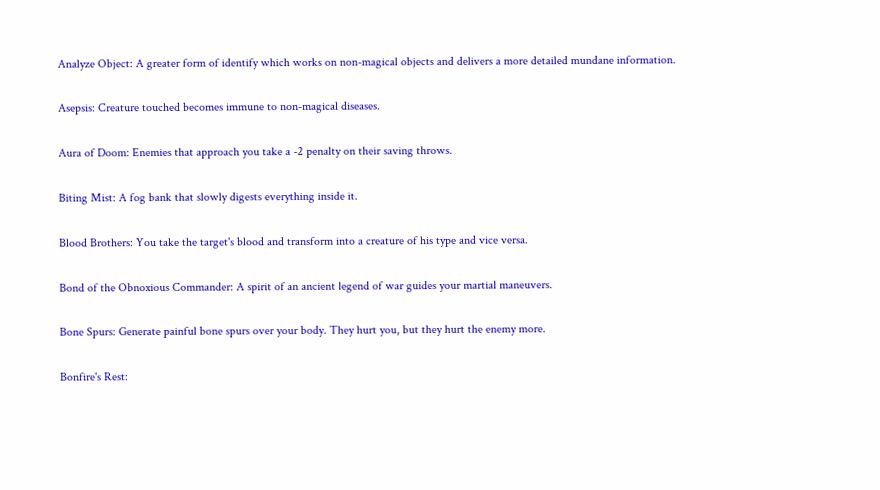Analyze Object: A greater form of identify which works on non-magical objects and delivers a more detailed mundane information.

Asepsis: Creature touched becomes immune to non-magical diseases.

Aura of Doom: Enemies that approach you take a -2 penalty on their saving throws.

Biting Mist: A fog bank that slowly digests everything inside it.

Blood Brothers: You take the target's blood and transform into a creature of his type and vice versa.

Bond of the Obnoxious Commander: A spirit of an ancient legend of war guides your martial maneuvers.

Bone Spurs: Generate painful bone spurs over your body. They hurt you, but they hurt the enemy more.

Bonfire's Rest: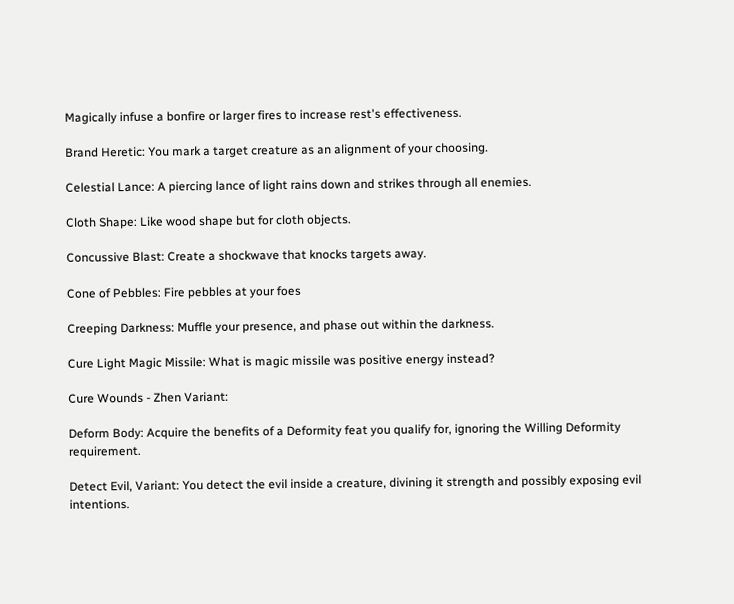Magically infuse a bonfire or larger fires to increase rest's effectiveness.

Brand Heretic: You mark a target creature as an alignment of your choosing.

Celestial Lance: A piercing lance of light rains down and strikes through all enemies.

Cloth Shape: Like wood shape but for cloth objects.

Concussive Blast: Create a shockwave that knocks targets away.

Cone of Pebbles: Fire pebbles at your foes

Creeping Darkness: Muffle your presence, and phase out within the darkness.

Cure Light Magic Missile: What is magic missile was positive energy instead?

Cure Wounds - Zhen Variant:

Deform Body: Acquire the benefits of a Deformity feat you qualify for, ignoring the Willing Deformity requirement.

Detect Evil, Variant: You detect the evil inside a creature, divining it strength and possibly exposing evil intentions.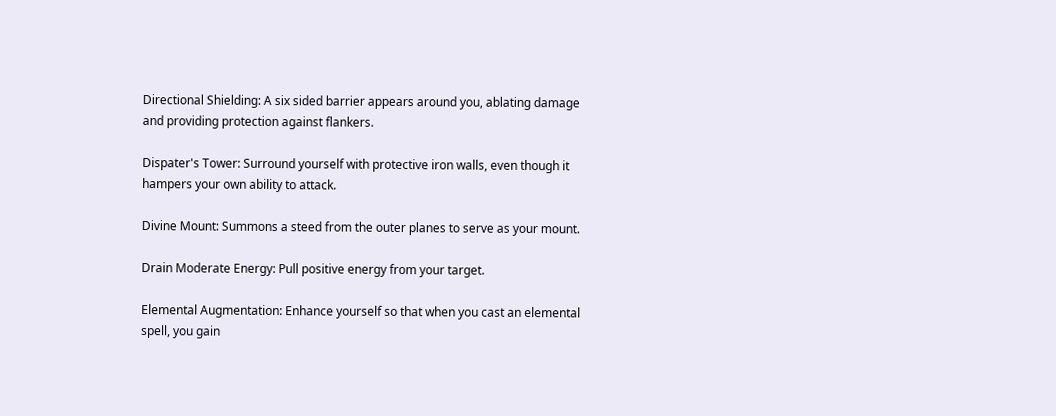Directional Shielding: A six sided barrier appears around you, ablating damage and providing protection against flankers.

Dispater's Tower: Surround yourself with protective iron walls, even though it hampers your own ability to attack.

Divine Mount: Summons a steed from the outer planes to serve as your mount.

Drain Moderate Energy: Pull positive energy from your target.

Elemental Augmentation: Enhance yourself so that when you cast an elemental spell, you gain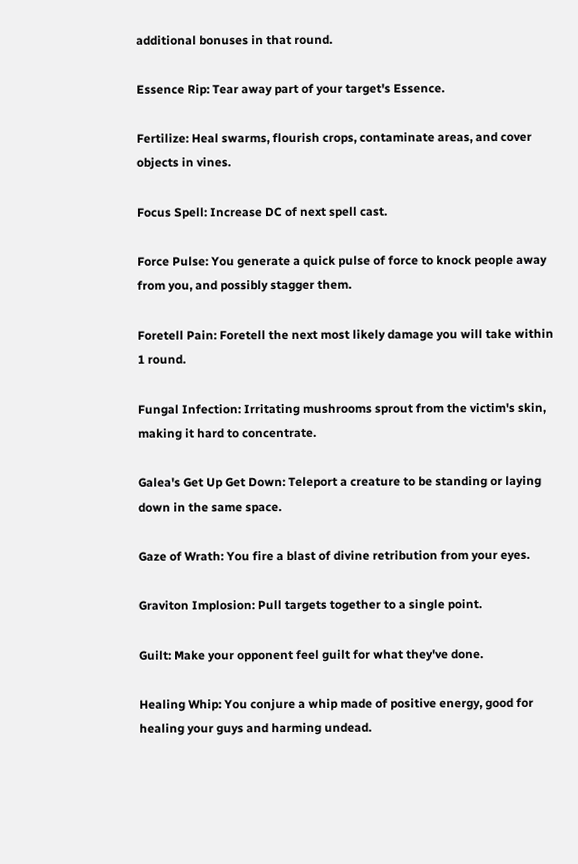additional bonuses in that round.

Essence Rip: Tear away part of your target's Essence.

Fertilize: Heal swarms, flourish crops, contaminate areas, and cover objects in vines.

Focus Spell: Increase DC of next spell cast.

Force Pulse: You generate a quick pulse of force to knock people away from you, and possibly stagger them.

Foretell Pain: Foretell the next most likely damage you will take within 1 round.

Fungal Infection: Irritating mushrooms sprout from the victim's skin, making it hard to concentrate.

Galea's Get Up Get Down: Teleport a creature to be standing or laying down in the same space.

Gaze of Wrath: You fire a blast of divine retribution from your eyes.

Graviton Implosion: Pull targets together to a single point.

Guilt: Make your opponent feel guilt for what they've done.

Healing Whip: You conjure a whip made of positive energy, good for healing your guys and harming undead.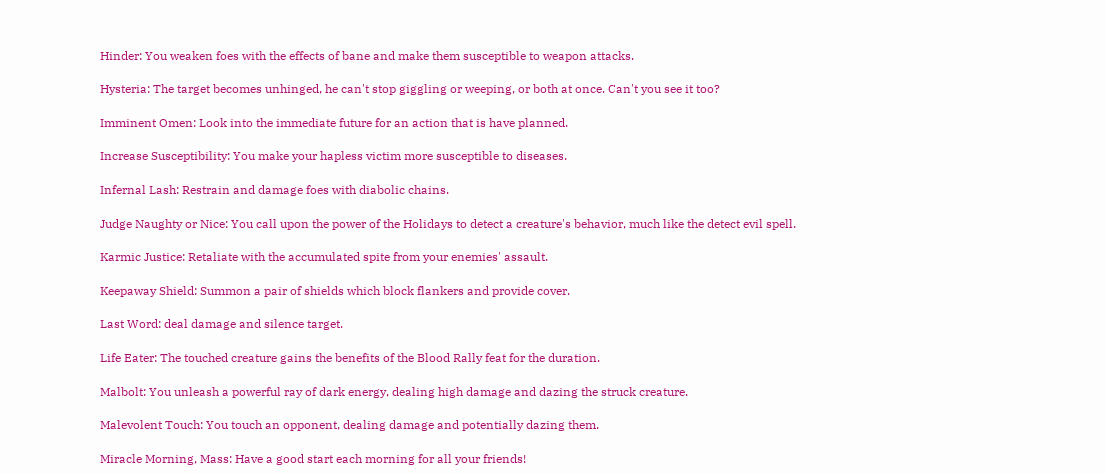Hinder: You weaken foes with the effects of bane and make them susceptible to weapon attacks.

Hysteria: The target becomes unhinged, he can't stop giggling or weeping, or both at once. Can't you see it too?

Imminent Omen: Look into the immediate future for an action that is have planned.

Increase Susceptibility: You make your hapless victim more susceptible to diseases.

Infernal Lash: Restrain and damage foes with diabolic chains.

Judge Naughty or Nice: You call upon the power of the Holidays to detect a creature's behavior, much like the detect evil spell.

Karmic Justice: Retaliate with the accumulated spite from your enemies' assault.

Keepaway Shield: Summon a pair of shields which block flankers and provide cover.

Last Word: deal damage and silence target.

Life Eater: The touched creature gains the benefits of the Blood Rally feat for the duration.

Malbolt: You unleash a powerful ray of dark energy, dealing high damage and dazing the struck creature.

Malevolent Touch: You touch an opponent, dealing damage and potentially dazing them.

Miracle Morning, Mass: Have a good start each morning for all your friends!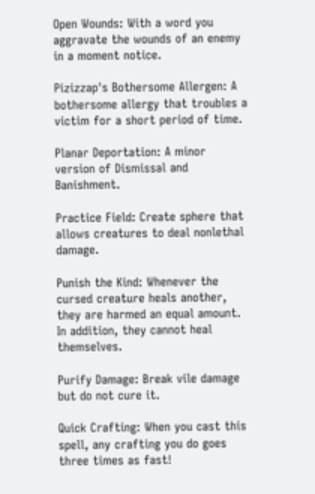Open Wounds: With a word you aggravate the wounds of an enemy in a moment notice.

Pizizzap's Bothersome Allergen: A bothersome allergy that troubles a victim for a short period of time.

Planar Deportation: A minor version of Dismissal and Banishment.

Practice Field: Create sphere that allows creatures to deal nonlethal damage.

Punish the Kind: Whenever the cursed creature heals another, they are harmed an equal amount. In addition, they cannot heal themselves.

Purify Damage: Break vile damage but do not cure it.

Quick Crafting: When you cast this spell, any crafting you do goes three times as fast!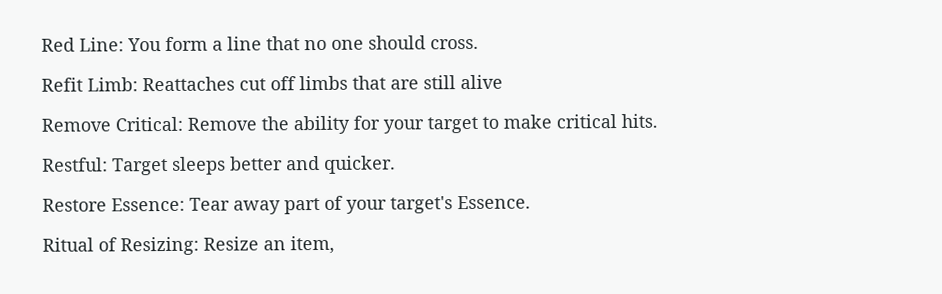Red Line: You form a line that no one should cross.

Refit Limb: Reattaches cut off limbs that are still alive

Remove Critical: Remove the ability for your target to make critical hits.

Restful: Target sleeps better and quicker.

Restore Essence: Tear away part of your target's Essence.

Ritual of Resizing: Resize an item,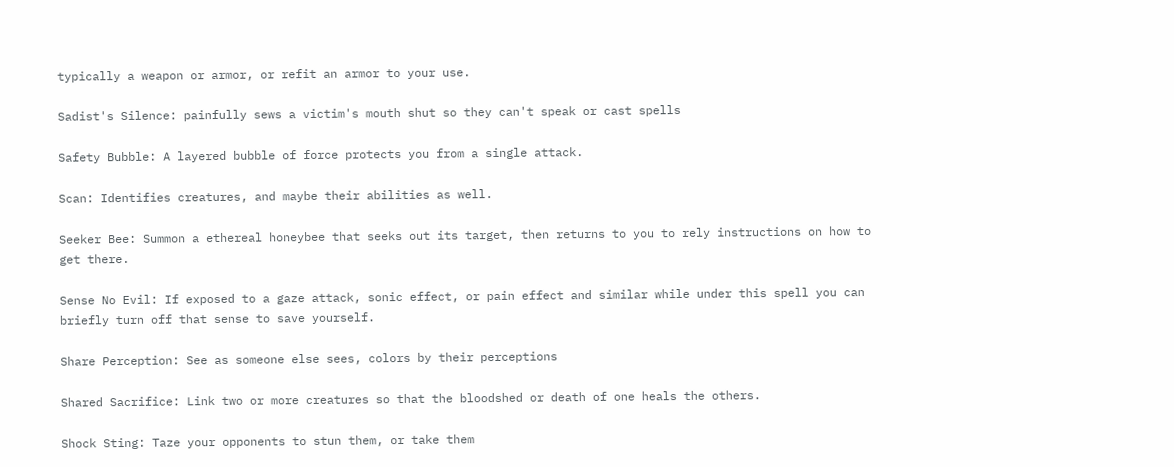typically a weapon or armor, or refit an armor to your use.

Sadist's Silence: painfully sews a victim's mouth shut so they can't speak or cast spells

Safety Bubble: A layered bubble of force protects you from a single attack.

Scan: Identifies creatures, and maybe their abilities as well.

Seeker Bee: Summon a ethereal honeybee that seeks out its target, then returns to you to rely instructions on how to get there.

Sense No Evil: If exposed to a gaze attack, sonic effect, or pain effect and similar while under this spell you can briefly turn off that sense to save yourself.

Share Perception: See as someone else sees, colors by their perceptions

Shared Sacrifice: Link two or more creatures so that the bloodshed or death of one heals the others.

Shock Sting: Taze your opponents to stun them, or take them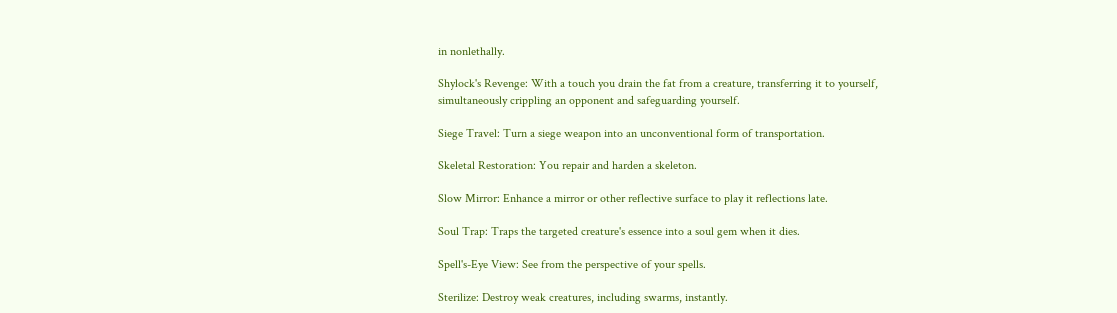in nonlethally.

Shylock's Revenge: With a touch you drain the fat from a creature, transferring it to yourself, simultaneously crippling an opponent and safeguarding yourself.

Siege Travel: Turn a siege weapon into an unconventional form of transportation.

Skeletal Restoration: You repair and harden a skeleton.

Slow Mirror: Enhance a mirror or other reflective surface to play it reflections late.

Soul Trap: Traps the targeted creature's essence into a soul gem when it dies.

Spell's-Eye View: See from the perspective of your spells.

Sterilize: Destroy weak creatures, including swarms, instantly.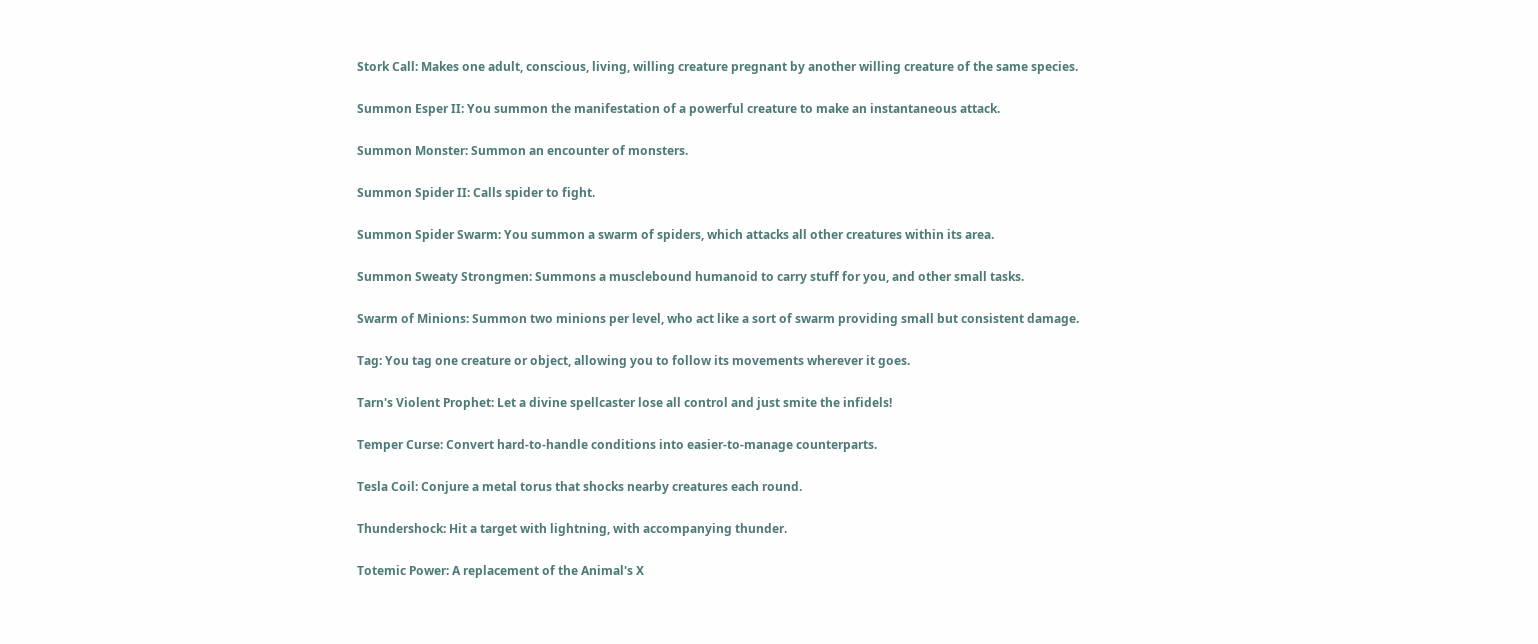Stork Call: Makes one adult, conscious, living, willing creature pregnant by another willing creature of the same species.

Summon Esper II: You summon the manifestation of a powerful creature to make an instantaneous attack.

Summon Monster: Summon an encounter of monsters.

Summon Spider II: Calls spider to fight.

Summon Spider Swarm: You summon a swarm of spiders, which attacks all other creatures within its area.

Summon Sweaty Strongmen: Summons a musclebound humanoid to carry stuff for you, and other small tasks.

Swarm of Minions: Summon two minions per level, who act like a sort of swarm providing small but consistent damage.

Tag: You tag one creature or object, allowing you to follow its movements wherever it goes.

Tarn's Violent Prophet: Let a divine spellcaster lose all control and just smite the infidels!

Temper Curse: Convert hard-to-handle conditions into easier-to-manage counterparts.

Tesla Coil: Conjure a metal torus that shocks nearby creatures each round.

Thundershock: Hit a target with lightning, with accompanying thunder.

Totemic Power: A replacement of the Animal's X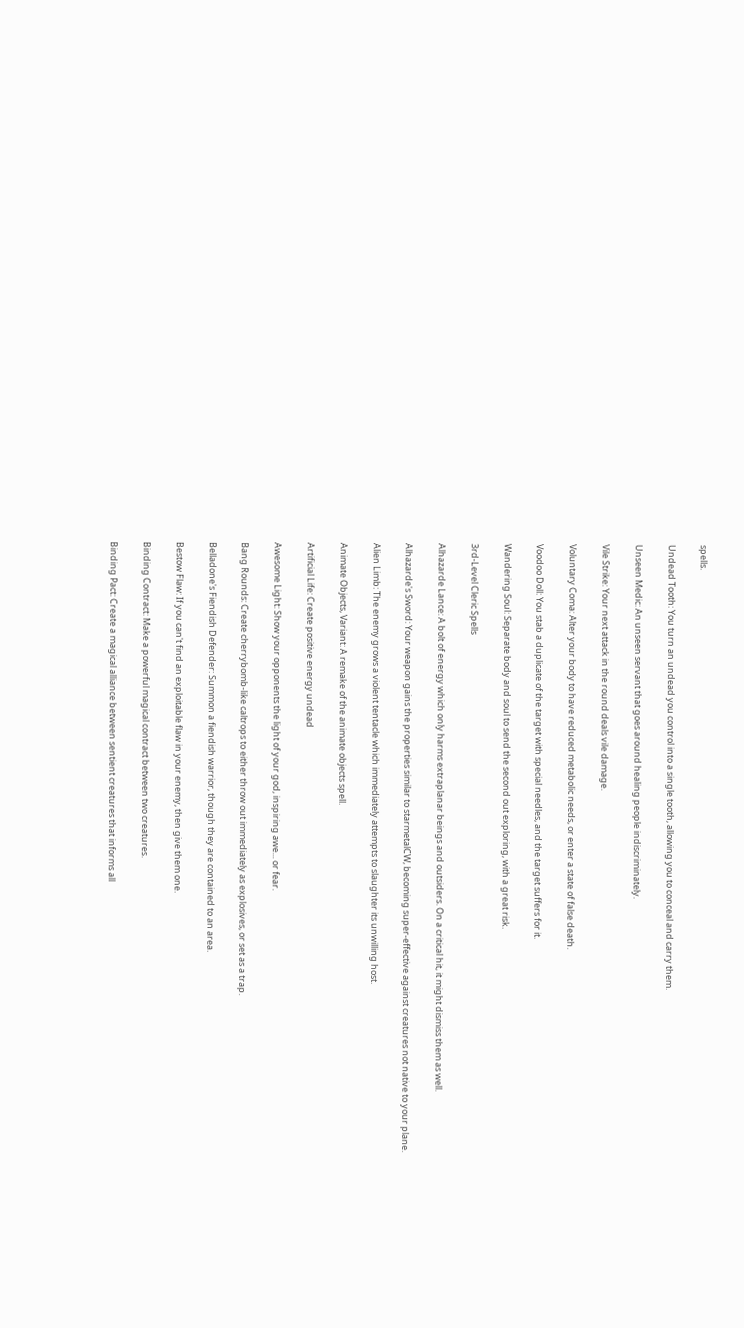spells.

Undead Tooth: You turn an undead you control into a single tooth, allowing you to conceal and carry them.

Unseen Medic: An unseen servant that goes around healing people indiscriminately.

Vile Strike: Your next attack in the round deals vile damage.

Voluntary Coma: Alter your body to have reduced metabolic needs, or enter a state of false death.

Voodoo Doll: You stab a duplicate of the target with special needles, and the target suffers for it.

Wandering Soul: Separate body and soul to send the second out exploring, with a great risk.

3rd-Level Cleric Spells

Alhazarde Lance: A bolt of energy which only harms extraplanar beings and outsiders. On a critical hit, it might dismiss them as well.

Alhazarde's Sword: Your weapon gains the properties similar to starmetalCW, becoming super-effective against creatures not native to your plane.

Alien Limb: The enemy grows a violent tentacle which immediately attempts to slaughter its unwilling host.

Animate Objects, Variant: A remake of the animate objects spell.

Artificial Life: Create positive energy undead

Awesome Light: Show your opponents the light of your god, inspiring awe... or fear.

Bang Rounds: Create cherrybomb-like caltrops to either throw out immediately as explosives, or set as a trap.

Belladone's Fiendish Defender: Summon a fiendish warrior, though they are contained to an area.

Bestow Flaw: If you can't find an exploitable flaw in your enemy, then give them one.

Binding Contract: Make a powerful magical contract between two creatures.

Binding Pact: Create a magical alliance between sentient creatures that informs all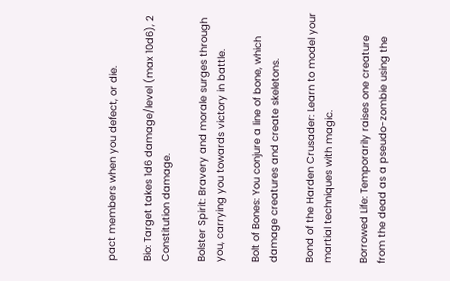pact members when you defect, or die.

Bio: Target takes 1d6 damage/level (max 10d6), 2 Constitution damage.

Bolster Spirit: Bravery and morale surges through you, carrying you towards victory in battle.

Bolt of Bones: You conjure a line of bone, which damage creatures and create skeletons.

Bond of the Harden Crusader: Learn to model your martial techniques with magic.

Borrowed Life: Temporarily raises one creature from the dead as a pseudo-zombie using the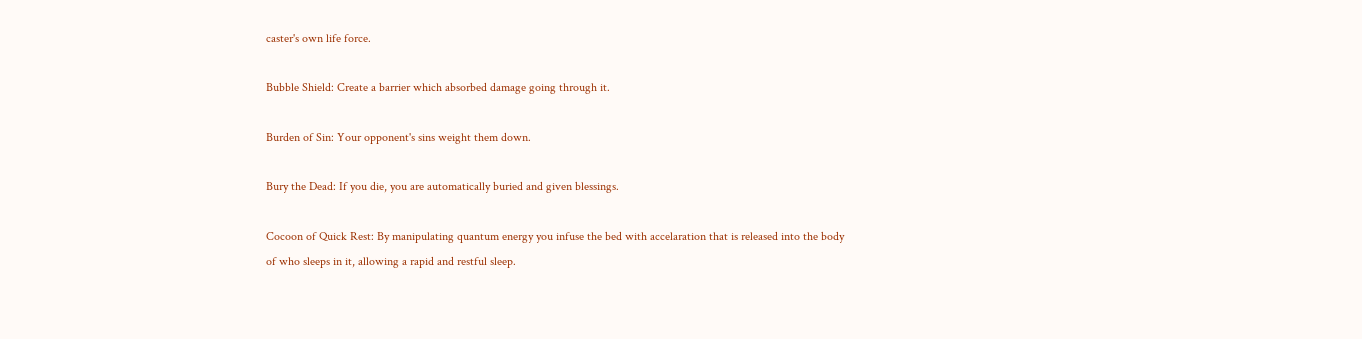caster's own life force.

Bubble Shield: Create a barrier which absorbed damage going through it.

Burden of Sin: Your opponent's sins weight them down.

Bury the Dead: If you die, you are automatically buried and given blessings.

Cocoon of Quick Rest: By manipulating quantum energy you infuse the bed with accelaration that is released into the body of who sleeps in it, allowing a rapid and restful sleep.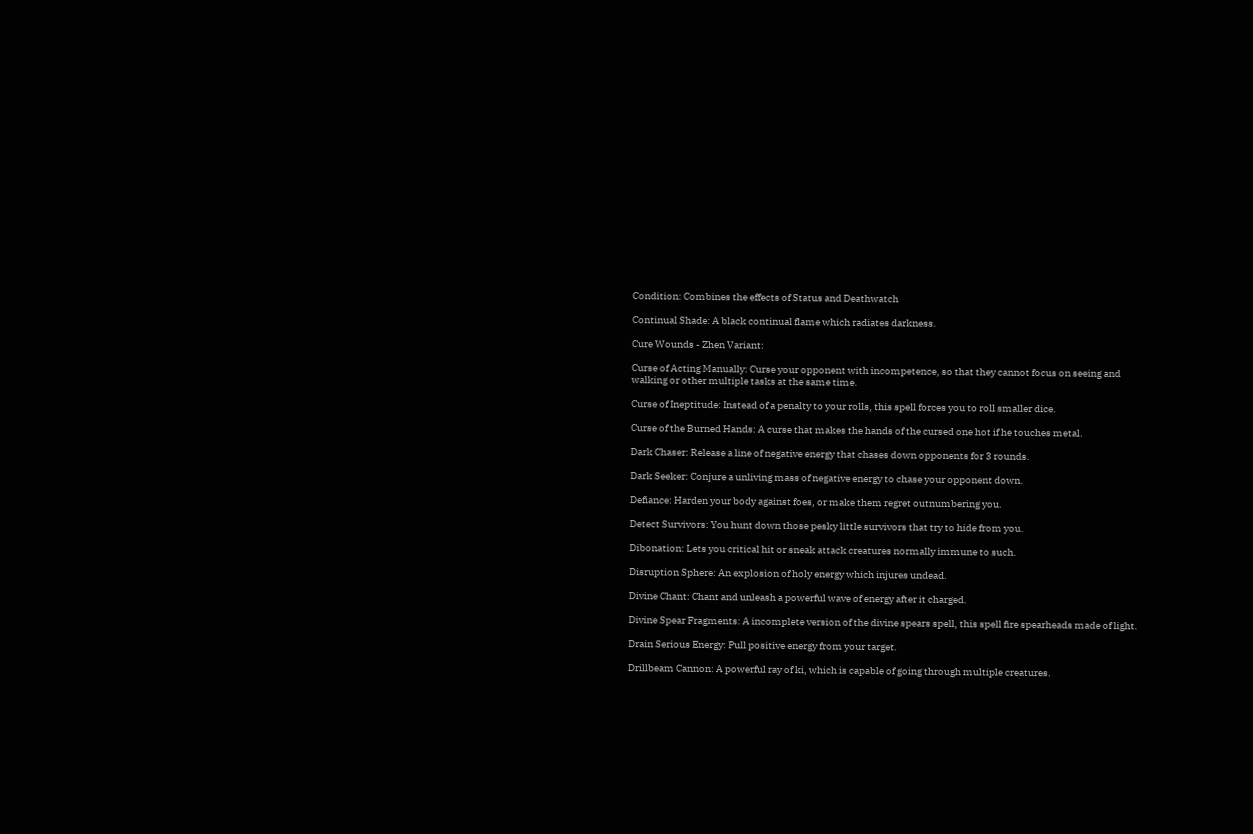Condition: Combines the effects of Status and Deathwatch

Continual Shade: A black continual flame which radiates darkness.

Cure Wounds - Zhen Variant:

Curse of Acting Manually: Curse your opponent with incompetence, so that they cannot focus on seeing and walking or other multiple tasks at the same time.

Curse of Ineptitude: Instead of a penalty to your rolls, this spell forces you to roll smaller dice.

Curse of the Burned Hands: A curse that makes the hands of the cursed one hot if he touches metal.

Dark Chaser: Release a line of negative energy that chases down opponents for 3 rounds.

Dark Seeker: Conjure a unliving mass of negative energy to chase your opponent down.

Defiance: Harden your body against foes, or make them regret outnumbering you.

Detect Survivors: You hunt down those pesky little survivors that try to hide from you.

Dibonation: Lets you critical hit or sneak attack creatures normally immune to such.

Disruption Sphere: An explosion of holy energy which injures undead.

Divine Chant: Chant and unleash a powerful wave of energy after it charged.

Divine Spear Fragments: A incomplete version of the divine spears spell, this spell fire spearheads made of light.

Drain Serious Energy: Pull positive energy from your target.

Drillbeam Cannon: A powerful ray of ki, which is capable of going through multiple creatures.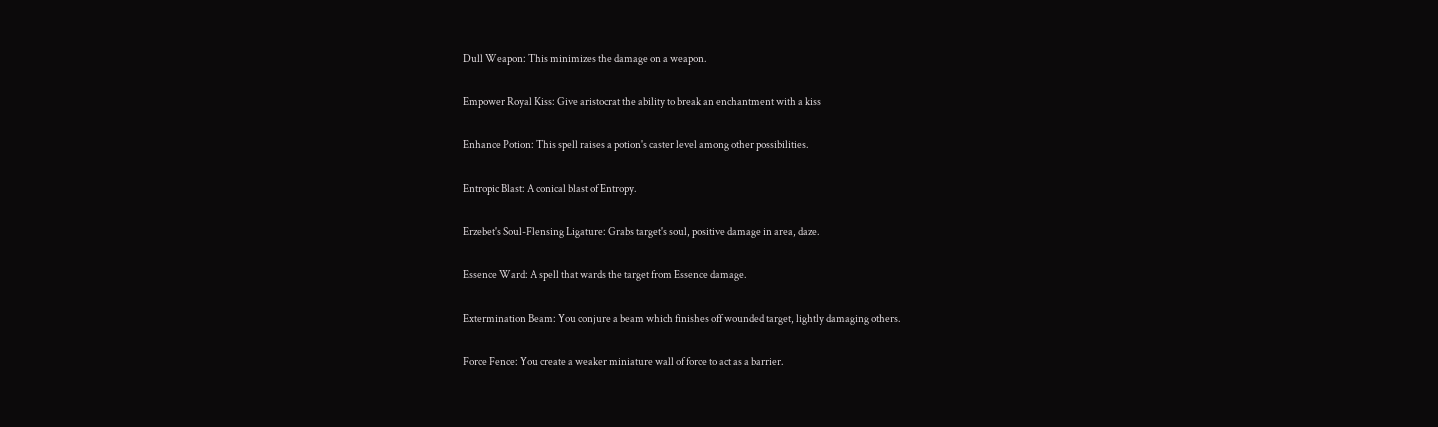Dull Weapon: This minimizes the damage on a weapon.

Empower Royal Kiss: Give aristocrat the ability to break an enchantment with a kiss

Enhance Potion: This spell raises a potion's caster level among other possibilities.

Entropic Blast: A conical blast of Entropy.

Erzebet's Soul-Flensing Ligature: Grabs target's soul, positive damage in area, daze.

Essence Ward: A spell that wards the target from Essence damage.

Extermination Beam: You conjure a beam which finishes off wounded target, lightly damaging others.

Force Fence: You create a weaker miniature wall of force to act as a barrier.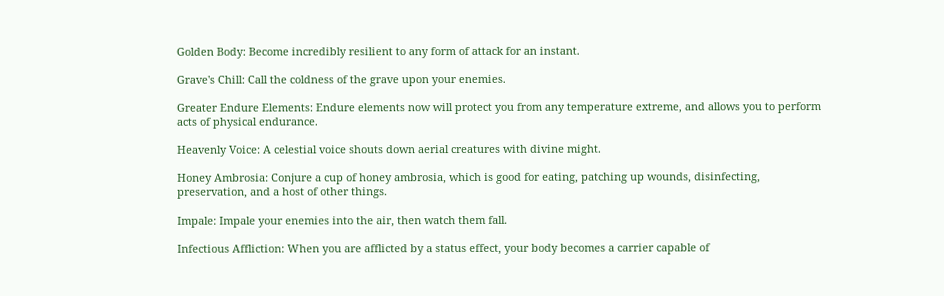Golden Body: Become incredibly resilient to any form of attack for an instant.

Grave's Chill: Call the coldness of the grave upon your enemies.

Greater Endure Elements: Endure elements now will protect you from any temperature extreme, and allows you to perform acts of physical endurance.

Heavenly Voice: A celestial voice shouts down aerial creatures with divine might.

Honey Ambrosia: Conjure a cup of honey ambrosia, which is good for eating, patching up wounds, disinfecting, preservation, and a host of other things.

Impale: Impale your enemies into the air, then watch them fall.

Infectious Affliction: When you are afflicted by a status effect, your body becomes a carrier capable of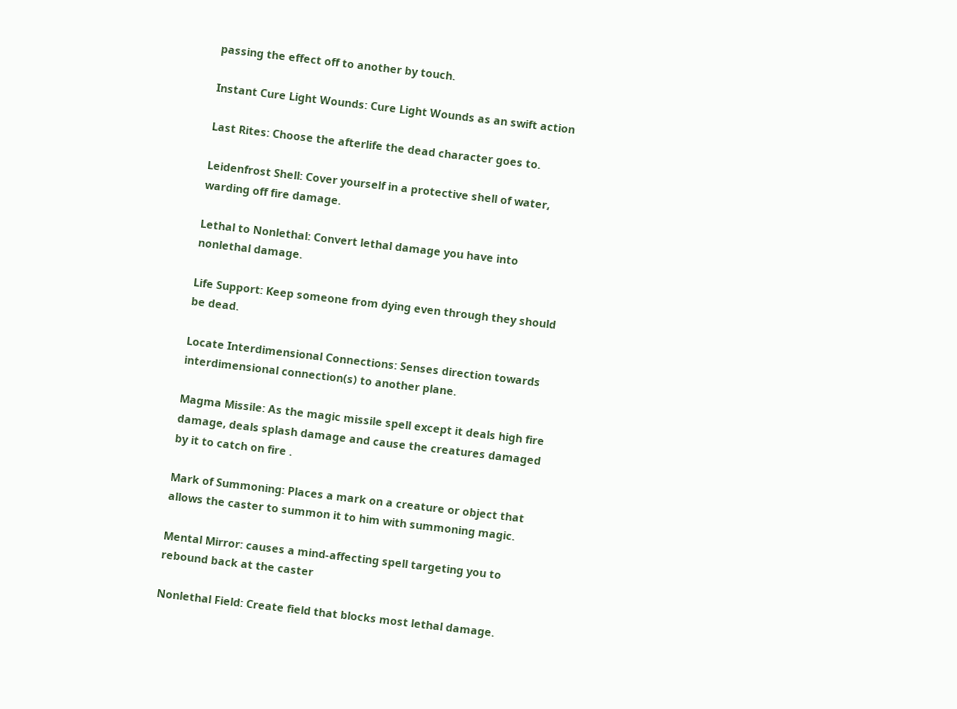passing the effect off to another by touch.

Instant Cure Light Wounds: Cure Light Wounds as an swift action

Last Rites: Choose the afterlife the dead character goes to.

Leidenfrost Shell: Cover yourself in a protective shell of water, warding off fire damage.

Lethal to Nonlethal: Convert lethal damage you have into nonlethal damage.

Life Support: Keep someone from dying even through they should be dead.

Locate Interdimensional Connections: Senses direction towards interdimensional connection(s) to another plane.

Magma Missile: As the magic missile spell except it deals high fire damage, deals splash damage and cause the creatures damaged by it to catch on fire .

Mark of Summoning: Places a mark on a creature or object that allows the caster to summon it to him with summoning magic.

Mental Mirror: causes a mind-affecting spell targeting you to rebound back at the caster

Nonlethal Field: Create field that blocks most lethal damage.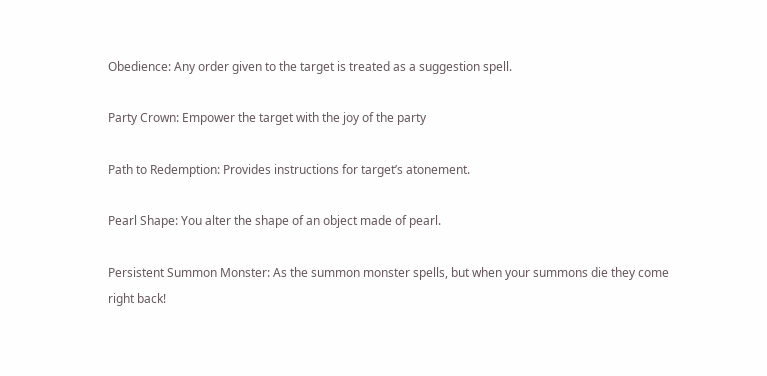Obedience: Any order given to the target is treated as a suggestion spell.

Party Crown: Empower the target with the joy of the party

Path to Redemption: Provides instructions for target’s atonement.

Pearl Shape: You alter the shape of an object made of pearl.

Persistent Summon Monster: As the summon monster spells, but when your summons die they come right back!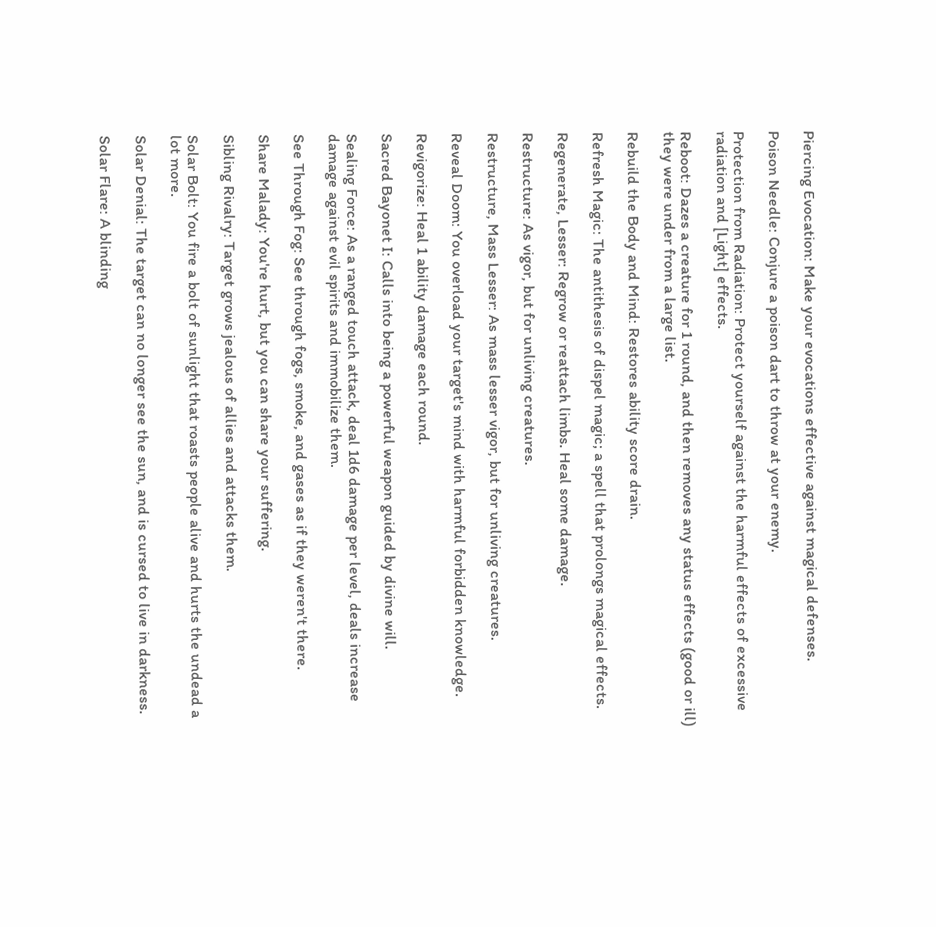Piercing Evocation: Make your evocations effective against magical defenses.

Poison Needle: Conjure a poison dart to throw at your enemy.

Protection from Radiation: Protect yourself against the harmful effects of excessive radiation and [Light] effects.

Reboot: Dazes a creature for 1 round, and then removes any status effects (good or ill) they were under from a large list.

Rebuild the Body and Mind: Restores ability score drain.

Refresh Magic: The antithesis of dispel magic; a spell that prolongs magical effects.

Regenerate, Lesser: Regrow or reattach limbs. Heal some damage.

Restructure: As vigor, but for unliving creatures.

Restructure, Mass Lesser: As mass lesser vigor, but for unliving creatures.

Reveal Doom: You overload your target's mind with harmful forbidden knowledge.

Revigorize: Heal 1 ability damage each round.

Sacred Bayonet I: Calls into being a powerful weapon guided by divine will.

Sealing Force: As a ranged touch attack, deal 1d6 damage per level, deals increase damage against evil spirits and immobilize them.

See Through Fog: See through fogs, smoke, and gases as if they weren't there.

Share Malady: You're hurt, but you can share your suffering.

Sibling Rivalry: Target grows jealous of allies and attacks them.

Solar Bolt: You fire a bolt of sunlight that roasts people alive and hurts the undead a lot more.

Solar Denial: The target can no longer see the sun, and is cursed to live in darkness.

Solar Flare: A blinding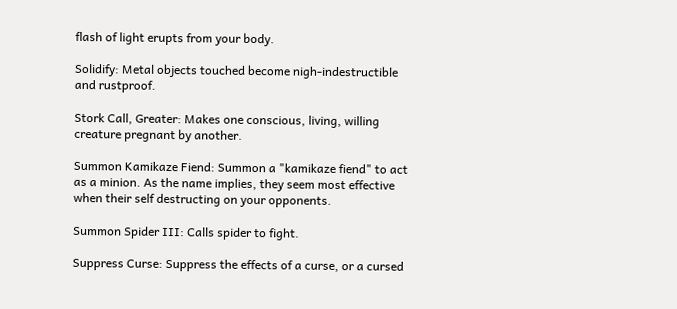flash of light erupts from your body.

Solidify: Metal objects touched become nigh-indestructible and rustproof.

Stork Call, Greater: Makes one conscious, living, willing creature pregnant by another.

Summon Kamikaze Fiend: Summon a "kamikaze fiend" to act as a minion. As the name implies, they seem most effective when their self destructing on your opponents.

Summon Spider III: Calls spider to fight.

Suppress Curse: Suppress the effects of a curse, or a cursed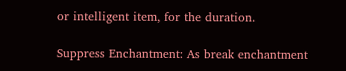or intelligent item, for the duration.

Suppress Enchantment: As break enchantment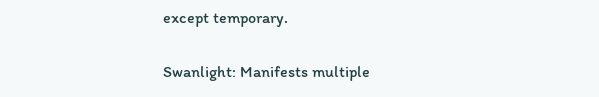except temporary.

Swanlight: Manifests multiple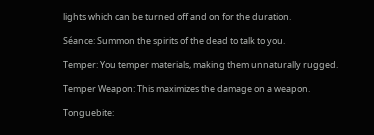lights which can be turned off and on for the duration.

Séance: Summon the spirits of the dead to talk to you.

Temper: You temper materials, making them unnaturally rugged.

Temper Weapon: This maximizes the damage on a weapon.

Tonguebite: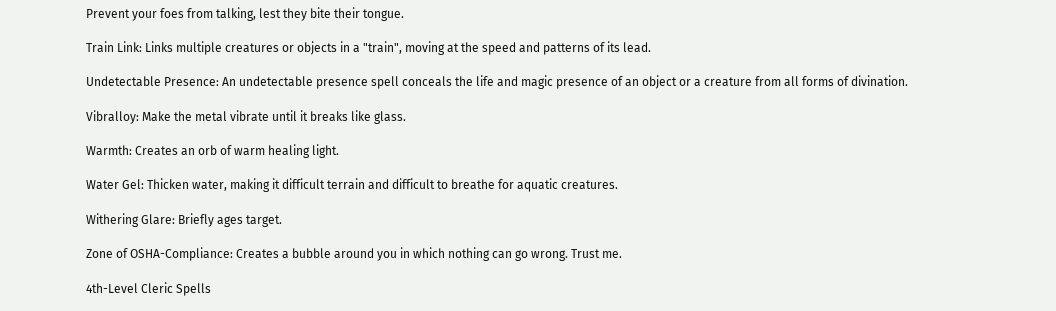Prevent your foes from talking, lest they bite their tongue.

Train Link: Links multiple creatures or objects in a "train", moving at the speed and patterns of its lead.

Undetectable Presence: An undetectable presence spell conceals the life and magic presence of an object or a creature from all forms of divination.

Vibralloy: Make the metal vibrate until it breaks like glass.

Warmth: Creates an orb of warm healing light.

Water Gel: Thicken water, making it difficult terrain and difficult to breathe for aquatic creatures.

Withering Glare: Briefly ages target.

Zone of OSHA-Compliance: Creates a bubble around you in which nothing can go wrong. Trust me.

4th-Level Cleric Spells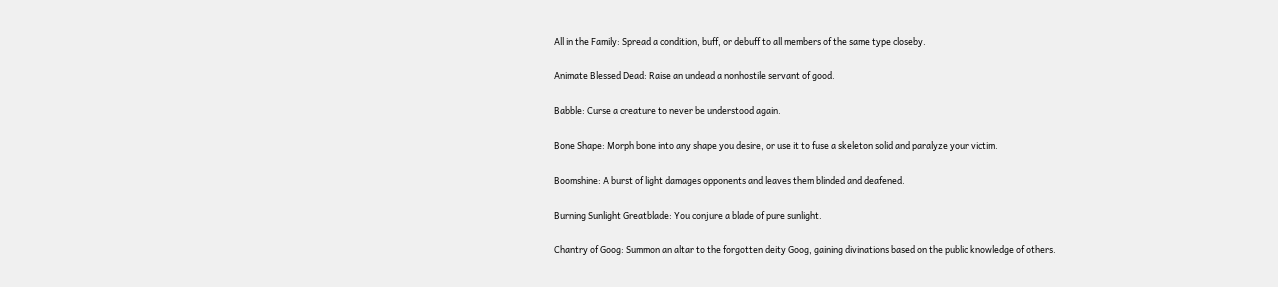All in the Family: Spread a condition, buff, or debuff to all members of the same type closeby.

Animate Blessed Dead: Raise an undead a nonhostile servant of good.

Babble: Curse a creature to never be understood again.

Bone Shape: Morph bone into any shape you desire, or use it to fuse a skeleton solid and paralyze your victim.

Boomshine: A burst of light damages opponents and leaves them blinded and deafened.

Burning Sunlight Greatblade: You conjure a blade of pure sunlight.

Chantry of Goog: Summon an altar to the forgotten deity Goog, gaining divinations based on the public knowledge of others.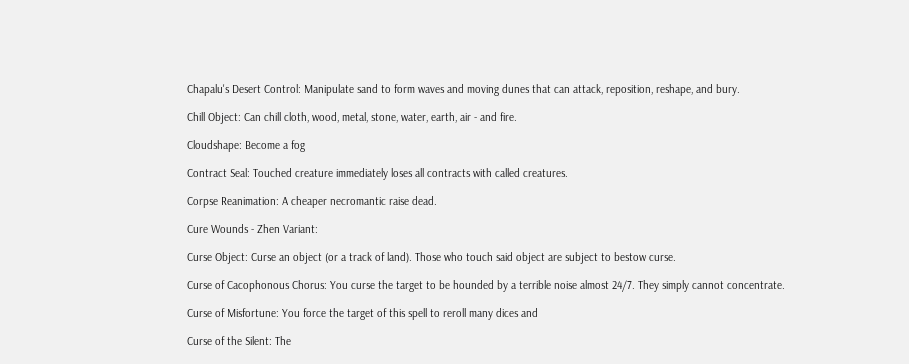Chapalu's Desert Control: Manipulate sand to form waves and moving dunes that can attack, reposition, reshape, and bury.

Chill Object: Can chill cloth, wood, metal, stone, water, earth, air - and fire.

Cloudshape: Become a fog

Contract Seal: Touched creature immediately loses all contracts with called creatures.

Corpse Reanimation: A cheaper necromantic raise dead.

Cure Wounds - Zhen Variant:

Curse Object: Curse an object (or a track of land). Those who touch said object are subject to bestow curse.

Curse of Cacophonous Chorus: You curse the target to be hounded by a terrible noise almost 24/7. They simply cannot concentrate.

Curse of Misfortune: You force the target of this spell to reroll many dices and

Curse of the Silent: The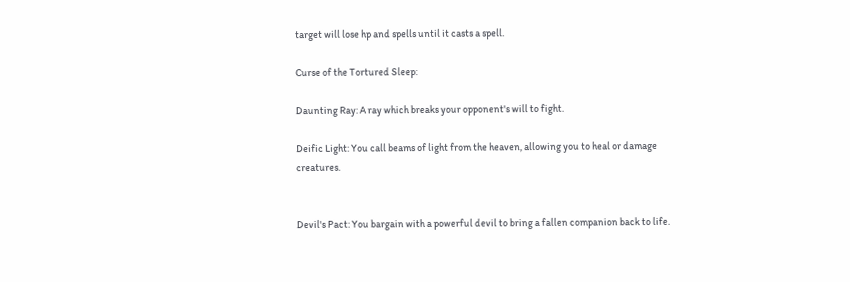target will lose hp and spells until it casts a spell.

Curse of the Tortured Sleep:

Daunting Ray: A ray which breaks your opponent's will to fight.

Deific Light: You call beams of light from the heaven, allowing you to heal or damage creatures.


Devil's Pact: You bargain with a powerful devil to bring a fallen companion back to life.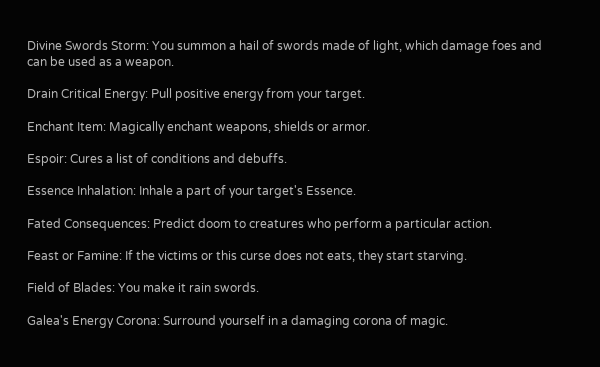Divine Swords Storm: You summon a hail of swords made of light, which damage foes and can be used as a weapon.

Drain Critical Energy: Pull positive energy from your target.

Enchant Item: Magically enchant weapons, shields or armor.

Espoir: Cures a list of conditions and debuffs.

Essence Inhalation: Inhale a part of your target's Essence.

Fated Consequences: Predict doom to creatures who perform a particular action.

Feast or Famine: If the victims or this curse does not eats, they start starving.

Field of Blades: You make it rain swords.

Galea's Energy Corona: Surround yourself in a damaging corona of magic.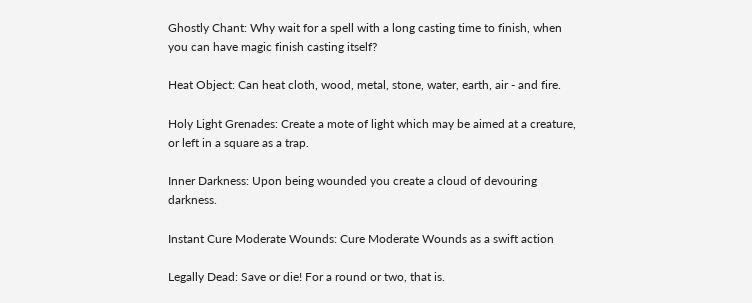Ghostly Chant: Why wait for a spell with a long casting time to finish, when you can have magic finish casting itself?

Heat Object: Can heat cloth, wood, metal, stone, water, earth, air - and fire.

Holy Light Grenades: Create a mote of light which may be aimed at a creature, or left in a square as a trap.

Inner Darkness: Upon being wounded you create a cloud of devouring darkness.

Instant Cure Moderate Wounds: Cure Moderate Wounds as a swift action

Legally Dead: Save or die! For a round or two, that is.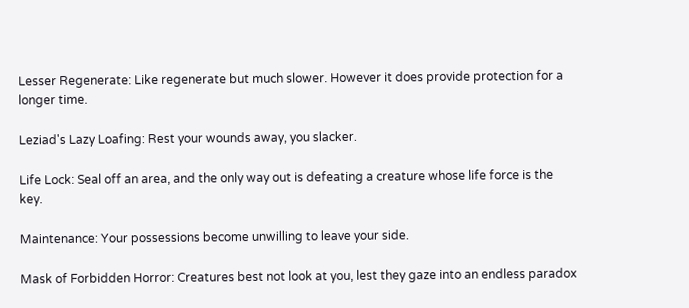Lesser Regenerate: Like regenerate but much slower. However it does provide protection for a longer time.

Leziad's Lazy Loafing: Rest your wounds away, you slacker.

Life Lock: Seal off an area, and the only way out is defeating a creature whose life force is the key.

Maintenance: Your possessions become unwilling to leave your side.

Mask of Forbidden Horror: Creatures best not look at you, lest they gaze into an endless paradox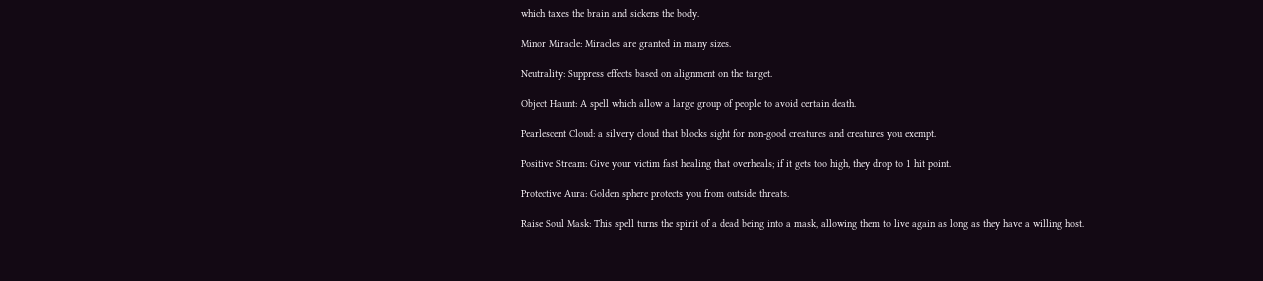which taxes the brain and sickens the body.

Minor Miracle: Miracles are granted in many sizes.

Neutrality: Suppress effects based on alignment on the target.

Object Haunt: A spell which allow a large group of people to avoid certain death.

Pearlescent Cloud: a silvery cloud that blocks sight for non-good creatures and creatures you exempt.

Positive Stream: Give your victim fast healing that overheals; if it gets too high, they drop to 1 hit point.

Protective Aura: Golden sphere protects you from outside threats.

Raise Soul Mask: This spell turns the spirit of a dead being into a mask, allowing them to live again as long as they have a willing host.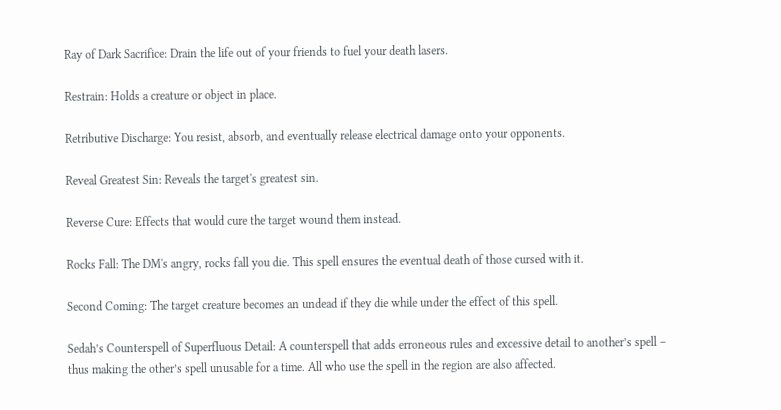Ray of Dark Sacrifice: Drain the life out of your friends to fuel your death lasers.

Restrain: Holds a creature or object in place.

Retributive Discharge: You resist, absorb, and eventually release electrical damage onto your opponents.

Reveal Greatest Sin: Reveals the target's greatest sin.

Reverse Cure: Effects that would cure the target wound them instead.

Rocks Fall: The DM's angry, rocks fall you die. This spell ensures the eventual death of those cursed with it.

Second Coming: The target creature becomes an undead if they die while under the effect of this spell.

Sedah’s Counterspell of Superfluous Detail: A counterspell that adds erroneous rules and excessive detail to another’s spell – thus making the other’s spell unusable for a time. All who use the spell in the region are also affected.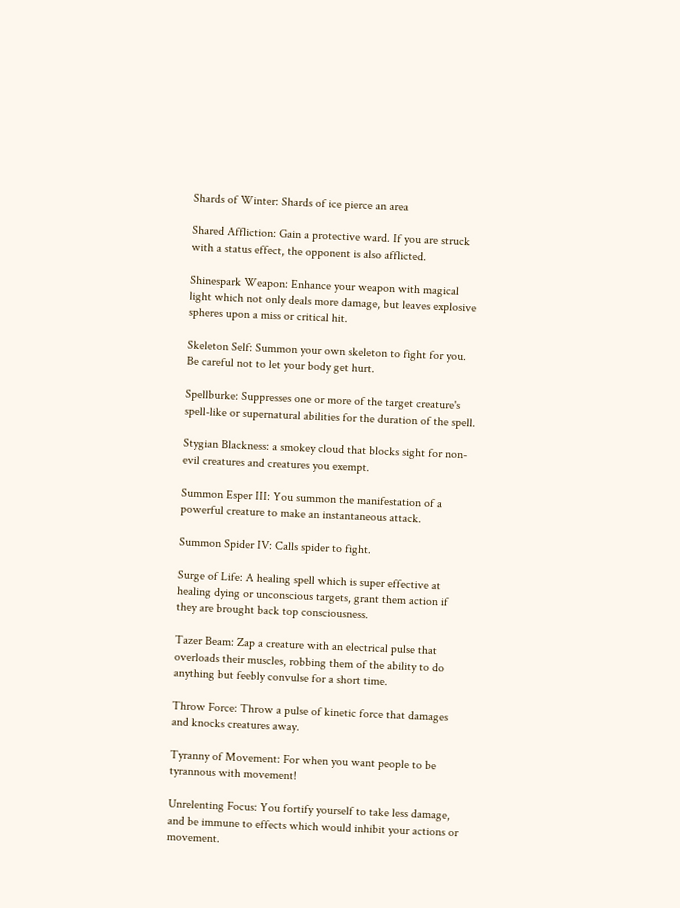Shards of Winter: Shards of ice pierce an area

Shared Affliction: Gain a protective ward. If you are struck with a status effect, the opponent is also afflicted.

Shinespark Weapon: Enhance your weapon with magical light which not only deals more damage, but leaves explosive spheres upon a miss or critical hit.

Skeleton Self: Summon your own skeleton to fight for you. Be careful not to let your body get hurt.

Spellburke: Suppresses one or more of the target creature's spell-like or supernatural abilities for the duration of the spell.

Stygian Blackness: a smokey cloud that blocks sight for non-evil creatures and creatures you exempt.

Summon Esper III: You summon the manifestation of a powerful creature to make an instantaneous attack.

Summon Spider IV: Calls spider to fight.

Surge of Life: A healing spell which is super effective at healing dying or unconscious targets, grant them action if they are brought back top consciousness.

Tazer Beam: Zap a creature with an electrical pulse that overloads their muscles, robbing them of the ability to do anything but feebly convulse for a short time.

Throw Force: Throw a pulse of kinetic force that damages and knocks creatures away.

Tyranny of Movement: For when you want people to be tyrannous with movement!

Unrelenting Focus: You fortify yourself to take less damage, and be immune to effects which would inhibit your actions or movement.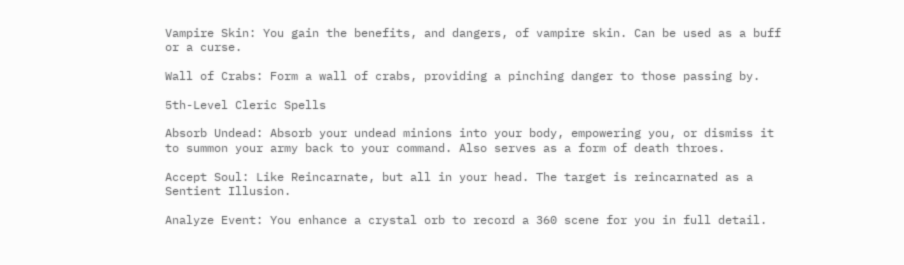Vampire Skin: You gain the benefits, and dangers, of vampire skin. Can be used as a buff or a curse.

Wall of Crabs: Form a wall of crabs, providing a pinching danger to those passing by.

5th-Level Cleric Spells

Absorb Undead: Absorb your undead minions into your body, empowering you, or dismiss it to summon your army back to your command. Also serves as a form of death throes.

Accept Soul: Like Reincarnate, but all in your head. The target is reincarnated as a Sentient Illusion.

Analyze Event: You enhance a crystal orb to record a 360 scene for you in full detail.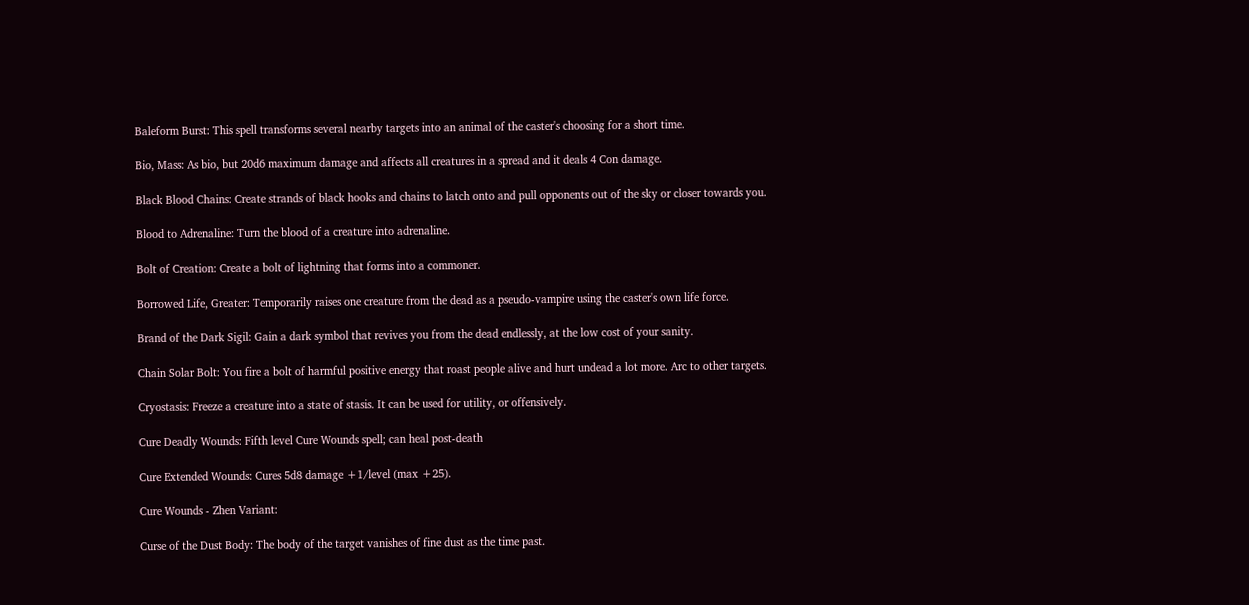Baleform Burst: This spell transforms several nearby targets into an animal of the caster's choosing for a short time.

Bio, Mass: As bio, but 20d6 maximum damage and affects all creatures in a spread and it deals 4 Con damage.

Black Blood Chains: Create strands of black hooks and chains to latch onto and pull opponents out of the sky or closer towards you.

Blood to Adrenaline: Turn the blood of a creature into adrenaline.

Bolt of Creation: Create a bolt of lightning that forms into a commoner.

Borrowed Life, Greater: Temporarily raises one creature from the dead as a pseudo-vampire using the caster's own life force.

Brand of the Dark Sigil: Gain a dark symbol that revives you from the dead endlessly, at the low cost of your sanity.

Chain Solar Bolt: You fire a bolt of harmful positive energy that roast people alive and hurt undead a lot more. Arc to other targets.

Cryostasis: Freeze a creature into a state of stasis. It can be used for utility, or offensively.

Cure Deadly Wounds: Fifth level Cure Wounds spell; can heal post-death

Cure Extended Wounds: Cures 5d8 damage +1/level (max +25).

Cure Wounds - Zhen Variant:

Curse of the Dust Body: The body of the target vanishes of fine dust as the time past.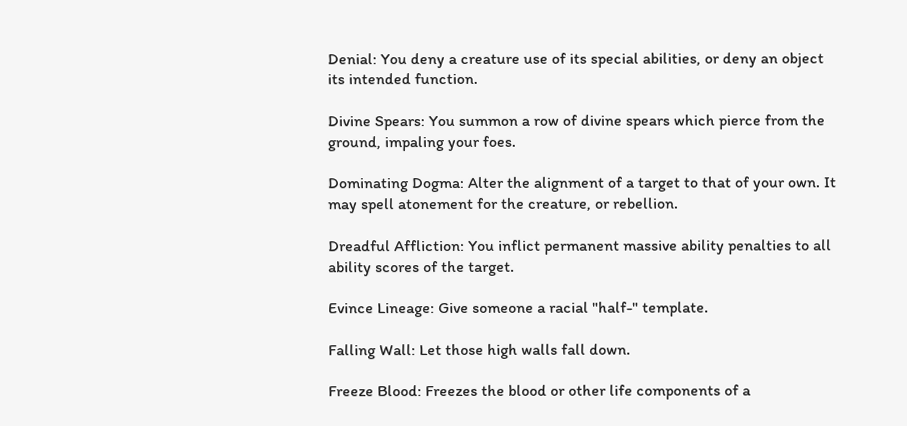Denial: You deny a creature use of its special abilities, or deny an object its intended function.

Divine Spears: You summon a row of divine spears which pierce from the ground, impaling your foes.

Dominating Dogma: Alter the alignment of a target to that of your own. It may spell atonement for the creature, or rebellion.

Dreadful Affliction: You inflict permanent massive ability penalties to all ability scores of the target.

Evince Lineage: Give someone a racial "half-" template.

Falling Wall: Let those high walls fall down.

Freeze Blood: Freezes the blood or other life components of a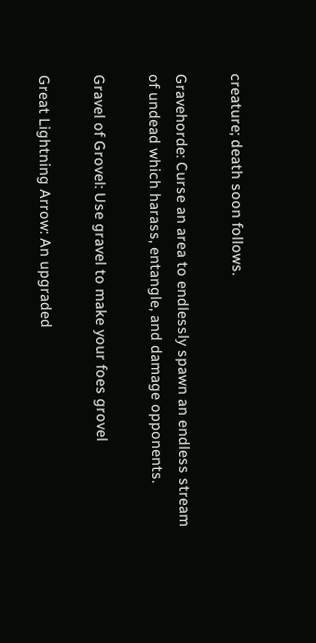creature; death soon follows.

Gravehorde: Curse an area to endlessly spawn an endless stream of undead which harass, entangle, and damage opponents.

Gravel of Grovel: Use gravel to make your foes grovel

Great Lightning Arrow: An upgraded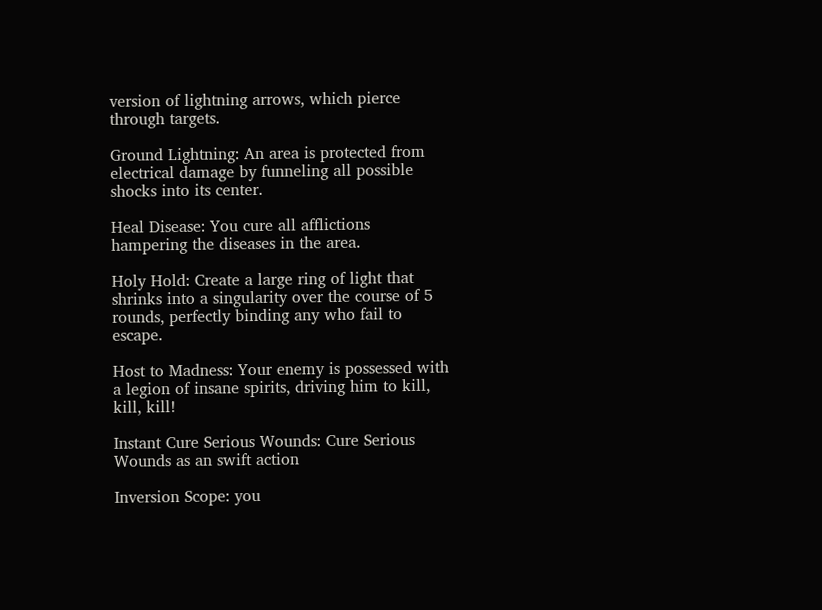version of lightning arrows, which pierce through targets.

Ground Lightning: An area is protected from electrical damage by funneling all possible shocks into its center.

Heal Disease: You cure all afflictions hampering the diseases in the area.

Holy Hold: Create a large ring of light that shrinks into a singularity over the course of 5 rounds, perfectly binding any who fail to escape.

Host to Madness: Your enemy is possessed with a legion of insane spirits, driving him to kill, kill, kill!

Instant Cure Serious Wounds: Cure Serious Wounds as an swift action

Inversion Scope: you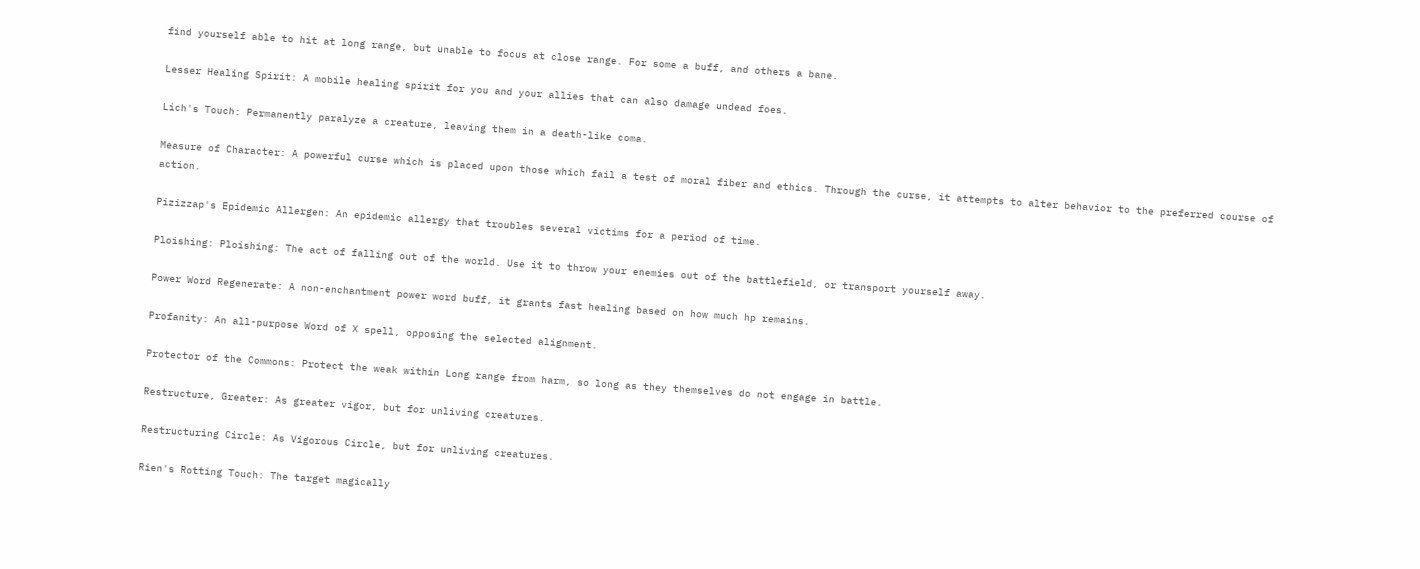find yourself able to hit at long range, but unable to focus at close range. For some a buff, and others a bane.

Lesser Healing Spirit: A mobile healing spirit for you and your allies that can also damage undead foes.

Lich's Touch: Permanently paralyze a creature, leaving them in a death-like coma.

Measure of Character: A powerful curse which is placed upon those which fail a test of moral fiber and ethics. Through the curse, it attempts to alter behavior to the preferred course of action.

Pizizzap's Epidemic Allergen: An epidemic allergy that troubles several victims for a period of time.

Ploishing: Ploishing: The act of falling out of the world. Use it to throw your enemies out of the battlefield, or transport yourself away.

Power Word Regenerate: A non-enchantment power word buff, it grants fast healing based on how much hp remains.

Profanity: An all-purpose Word of X spell, opposing the selected alignment.

Protector of the Commons: Protect the weak within Long range from harm, so long as they themselves do not engage in battle.

Restructure, Greater: As greater vigor, but for unliving creatures.

Restructuring Circle: As Vigorous Circle, but for unliving creatures.

Rien's Rotting Touch: The target magically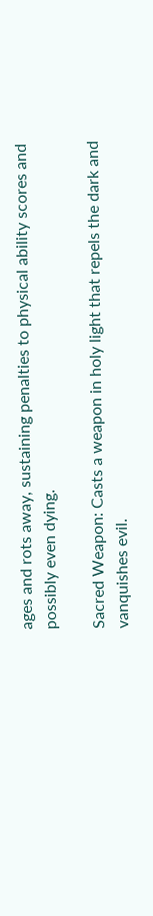ages and rots away, sustaining penalties to physical ability scores and possibly even dying.

Sacred Weapon: Casts a weapon in holy light that repels the dark and vanquishes evil.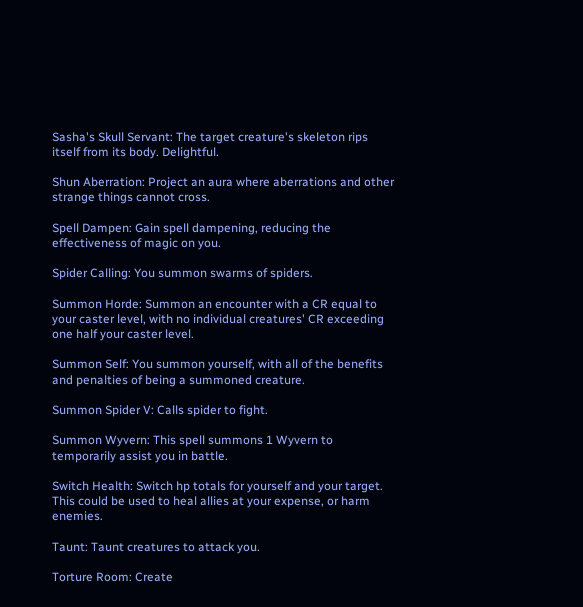Sasha's Skull Servant: The target creature's skeleton rips itself from its body. Delightful.

Shun Aberration: Project an aura where aberrations and other strange things cannot cross.

Spell Dampen: Gain spell dampening, reducing the effectiveness of magic on you.

Spider Calling: You summon swarms of spiders.

Summon Horde: Summon an encounter with a CR equal to your caster level, with no individual creatures' CR exceeding one half your caster level.

Summon Self: You summon yourself, with all of the benefits and penalties of being a summoned creature.

Summon Spider V: Calls spider to fight.

Summon Wyvern: This spell summons 1 Wyvern to temporarily assist you in battle.

Switch Health: Switch hp totals for yourself and your target. This could be used to heal allies at your expense, or harm enemies.

Taunt: Taunt creatures to attack you.

Torture Room: Create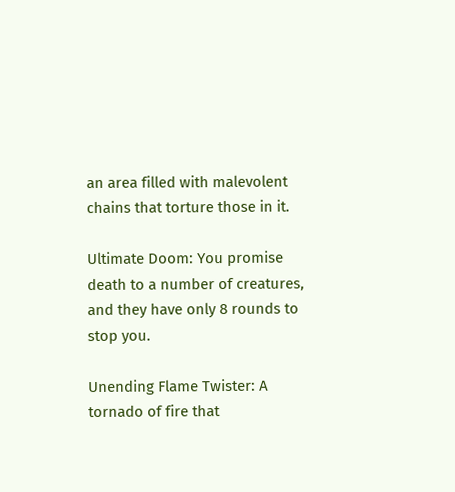an area filled with malevolent chains that torture those in it.

Ultimate Doom: You promise death to a number of creatures, and they have only 8 rounds to stop you.

Unending Flame Twister: A tornado of fire that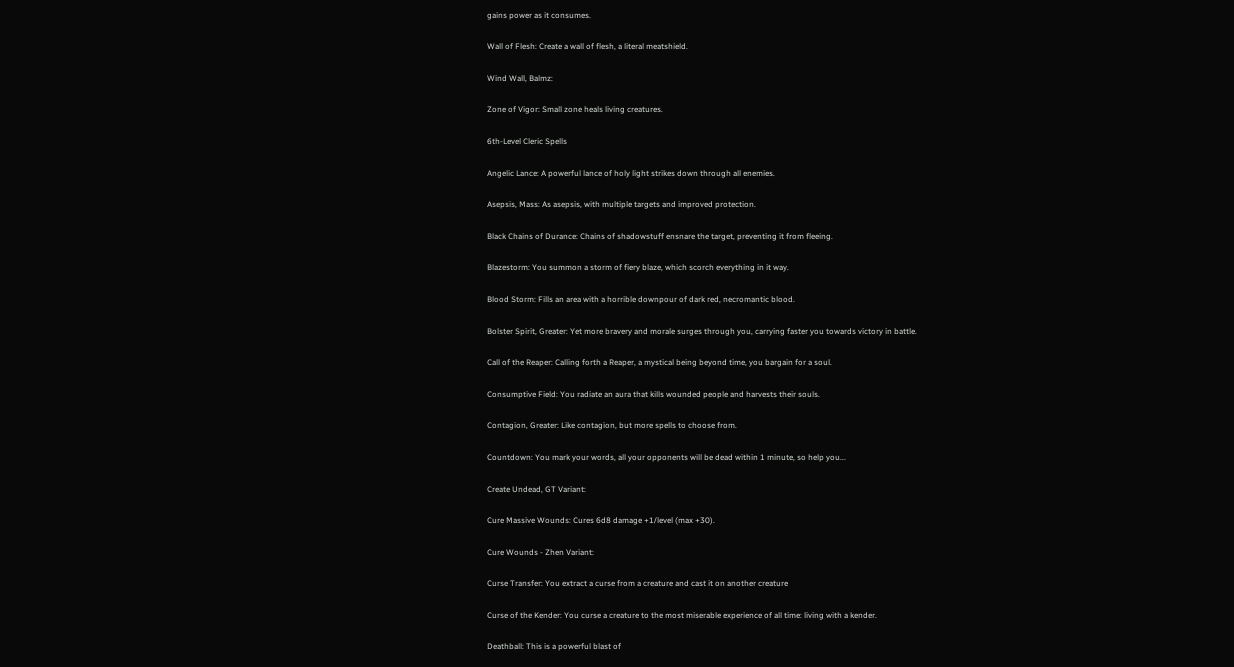gains power as it consumes.

Wall of Flesh: Create a wall of flesh, a literal meatshield.

Wind Wall, Balmz:

Zone of Vigor: Small zone heals living creatures.

6th-Level Cleric Spells

Angelic Lance: A powerful lance of holy light strikes down through all enemies.

Asepsis, Mass: As asepsis, with multiple targets and improved protection.

Black Chains of Durance: Chains of shadowstuff ensnare the target, preventing it from fleeing.

Blazestorm: You summon a storm of fiery blaze, which scorch everything in it way.

Blood Storm: Fills an area with a horrible downpour of dark red, necromantic blood.

Bolster Spirit, Greater: Yet more bravery and morale surges through you, carrying faster you towards victory in battle.

Call of the Reaper: Calling forth a Reaper, a mystical being beyond time, you bargain for a soul.

Consumptive Field: You radiate an aura that kills wounded people and harvests their souls.

Contagion, Greater: Like contagion, but more spells to choose from.

Countdown: You mark your words, all your opponents will be dead within 1 minute, so help you...

Create Undead, GT Variant:

Cure Massive Wounds: Cures 6d8 damage +1/level (max +30).

Cure Wounds - Zhen Variant:

Curse Transfer: You extract a curse from a creature and cast it on another creature

Curse of the Kender: You curse a creature to the most miserable experience of all time: living with a kender.

Deathball: This is a powerful blast of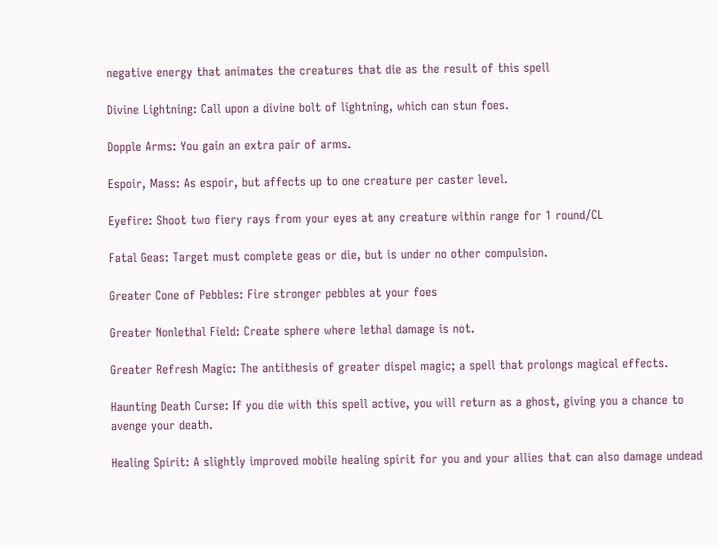negative energy that animates the creatures that die as the result of this spell

Divine Lightning: Call upon a divine bolt of lightning, which can stun foes.

Dopple Arms: You gain an extra pair of arms.

Espoir, Mass: As espoir, but affects up to one creature per caster level.

Eyefire: Shoot two fiery rays from your eyes at any creature within range for 1 round/CL

Fatal Geas: Target must complete geas or die, but is under no other compulsion.

Greater Cone of Pebbles: Fire stronger pebbles at your foes

Greater Nonlethal Field: Create sphere where lethal damage is not.

Greater Refresh Magic: The antithesis of greater dispel magic; a spell that prolongs magical effects.

Haunting Death Curse: If you die with this spell active, you will return as a ghost, giving you a chance to avenge your death.

Healing Spirit: A slightly improved mobile healing spirit for you and your allies that can also damage undead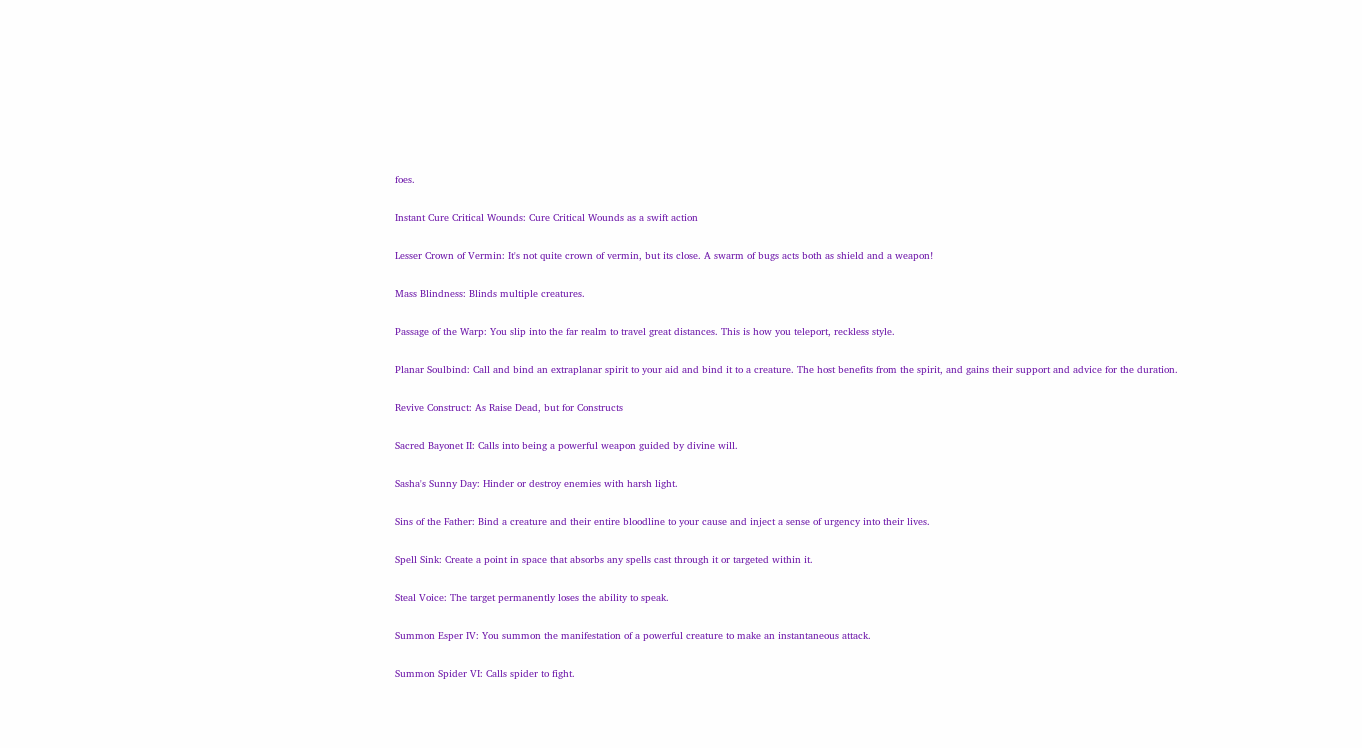foes.

Instant Cure Critical Wounds: Cure Critical Wounds as a swift action

Lesser Crown of Vermin: It's not quite crown of vermin, but its close. A swarm of bugs acts both as shield and a weapon!

Mass Blindness: Blinds multiple creatures.

Passage of the Warp: You slip into the far realm to travel great distances. This is how you teleport, reckless style.

Planar Soulbind: Call and bind an extraplanar spirit to your aid and bind it to a creature. The host benefits from the spirit, and gains their support and advice for the duration.

Revive Construct: As Raise Dead, but for Constructs

Sacred Bayonet II: Calls into being a powerful weapon guided by divine will.

Sasha's Sunny Day: Hinder or destroy enemies with harsh light.

Sins of the Father: Bind a creature and their entire bloodline to your cause and inject a sense of urgency into their lives.

Spell Sink: Create a point in space that absorbs any spells cast through it or targeted within it.

Steal Voice: The target permanently loses the ability to speak.

Summon Esper IV: You summon the manifestation of a powerful creature to make an instantaneous attack.

Summon Spider VI: Calls spider to fight.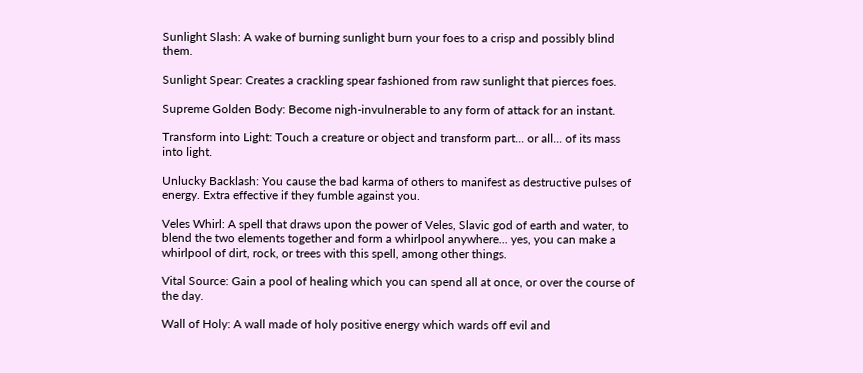Sunlight Slash: A wake of burning sunlight burn your foes to a crisp and possibly blind them.

Sunlight Spear: Creates a crackling spear fashioned from raw sunlight that pierces foes.

Supreme Golden Body: Become nigh-invulnerable to any form of attack for an instant.

Transform into Light: Touch a creature or object and transform part... or all... of its mass into light.

Unlucky Backlash: You cause the bad karma of others to manifest as destructive pulses of energy. Extra effective if they fumble against you.

Veles Whirl: A spell that draws upon the power of Veles, Slavic god of earth and water, to blend the two elements together and form a whirlpool anywhere... yes, you can make a whirlpool of dirt, rock, or trees with this spell, among other things.

Vital Source: Gain a pool of healing which you can spend all at once, or over the course of the day.

Wall of Holy: A wall made of holy positive energy which wards off evil and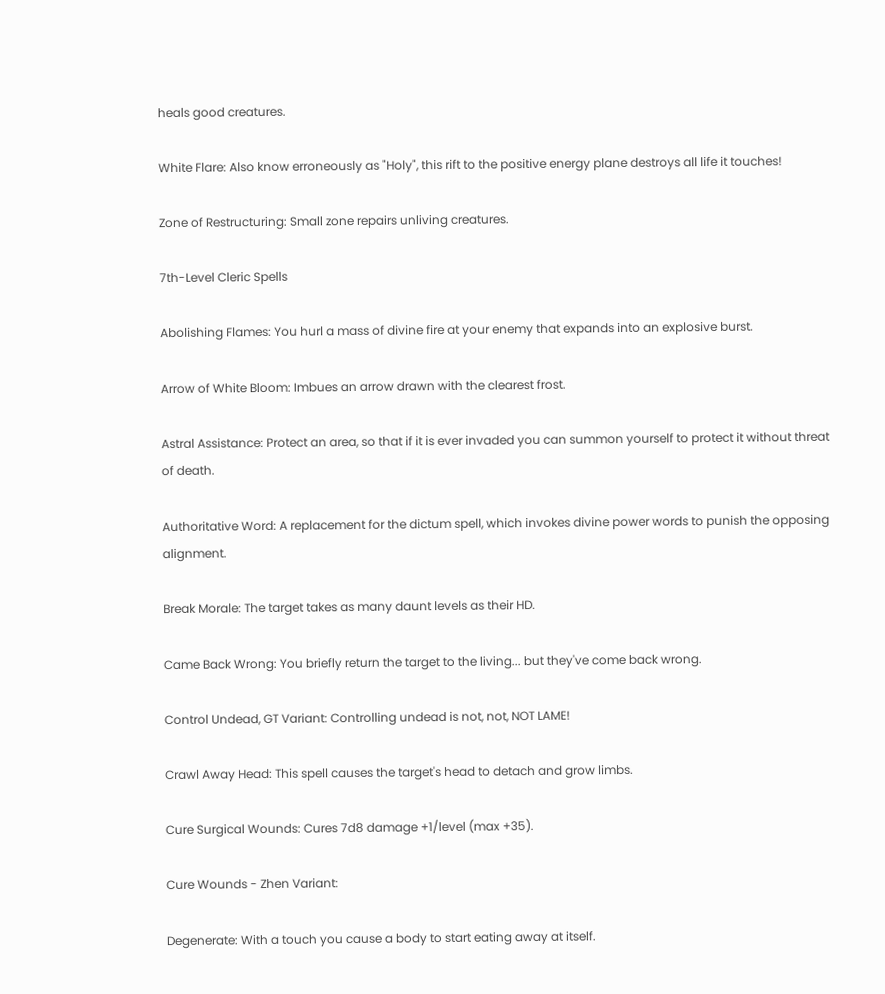heals good creatures.

White Flare: Also know erroneously as "Holy", this rift to the positive energy plane destroys all life it touches!

Zone of Restructuring: Small zone repairs unliving creatures.

7th-Level Cleric Spells

Abolishing Flames: You hurl a mass of divine fire at your enemy that expands into an explosive burst.

Arrow of White Bloom: Imbues an arrow drawn with the clearest frost.

Astral Assistance: Protect an area, so that if it is ever invaded you can summon yourself to protect it without threat of death.

Authoritative Word: A replacement for the dictum spell, which invokes divine power words to punish the opposing alignment.

Break Morale: The target takes as many daunt levels as their HD.

Came Back Wrong: You briefly return the target to the living... but they've come back wrong.

Control Undead, GT Variant: Controlling undead is not, not, NOT LAME!

Crawl Away Head: This spell causes the target's head to detach and grow limbs.

Cure Surgical Wounds: Cures 7d8 damage +1/level (max +35).

Cure Wounds - Zhen Variant:

Degenerate: With a touch you cause a body to start eating away at itself.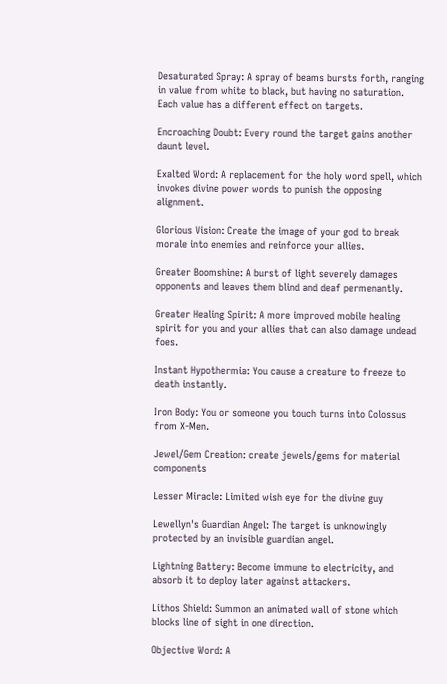Desaturated Spray: A spray of beams bursts forth, ranging in value from white to black, but having no saturation. Each value has a different effect on targets.

Encroaching Doubt: Every round the target gains another daunt level.

Exalted Word: A replacement for the holy word spell, which invokes divine power words to punish the opposing alignment.

Glorious Vision: Create the image of your god to break morale into enemies and reinforce your allies.

Greater Boomshine: A burst of light severely damages opponents and leaves them blind and deaf permenantly.

Greater Healing Spirit: A more improved mobile healing spirit for you and your allies that can also damage undead foes.

Instant Hypothermia: You cause a creature to freeze to death instantly.

Iron Body: You or someone you touch turns into Colossus from X-Men.

Jewel/Gem Creation: create jewels/gems for material components

Lesser Miracle: Limited wish eye for the divine guy

Lewellyn's Guardian Angel: The target is unknowingly protected by an invisible guardian angel.

Lightning Battery: Become immune to electricity, and absorb it to deploy later against attackers.

Lithos Shield: Summon an animated wall of stone which blocks line of sight in one direction.

Objective Word: A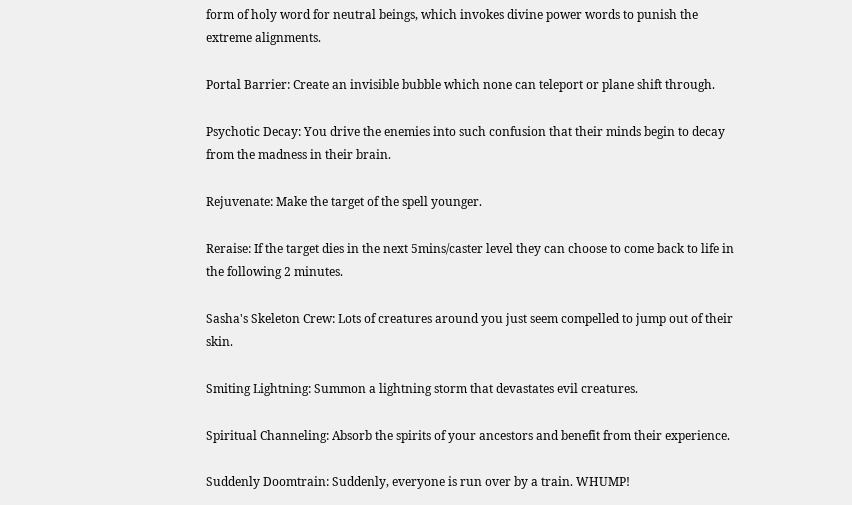form of holy word for neutral beings, which invokes divine power words to punish the extreme alignments.

Portal Barrier: Create an invisible bubble which none can teleport or plane shift through.

Psychotic Decay: You drive the enemies into such confusion that their minds begin to decay from the madness in their brain.

Rejuvenate: Make the target of the spell younger.

Reraise: If the target dies in the next 5mins/caster level they can choose to come back to life in the following 2 minutes.

Sasha's Skeleton Crew: Lots of creatures around you just seem compelled to jump out of their skin.

Smiting Lightning: Summon a lightning storm that devastates evil creatures.

Spiritual Channeling: Absorb the spirits of your ancestors and benefit from their experience.

Suddenly Doomtrain: Suddenly, everyone is run over by a train. WHUMP!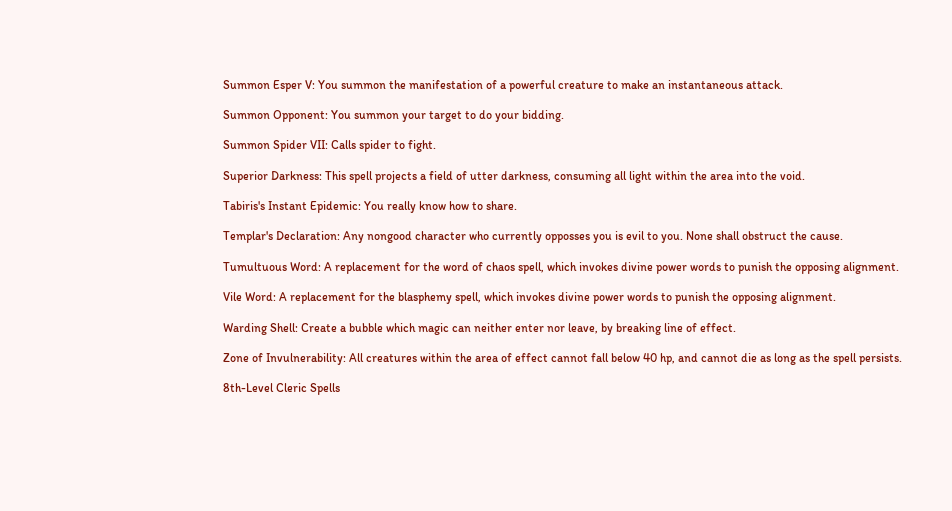Summon Esper V: You summon the manifestation of a powerful creature to make an instantaneous attack.

Summon Opponent: You summon your target to do your bidding.

Summon Spider VII: Calls spider to fight.

Superior Darkness: This spell projects a field of utter darkness, consuming all light within the area into the void.

Tabiris's Instant Epidemic: You really know how to share.

Templar's Declaration: Any nongood character who currently opposses you is evil to you. None shall obstruct the cause.

Tumultuous Word: A replacement for the word of chaos spell, which invokes divine power words to punish the opposing alignment.

Vile Word: A replacement for the blasphemy spell, which invokes divine power words to punish the opposing alignment.

Warding Shell: Create a bubble which magic can neither enter nor leave, by breaking line of effect.

Zone of Invulnerability: All creatures within the area of effect cannot fall below 40 hp, and cannot die as long as the spell persists.

8th-Level Cleric Spells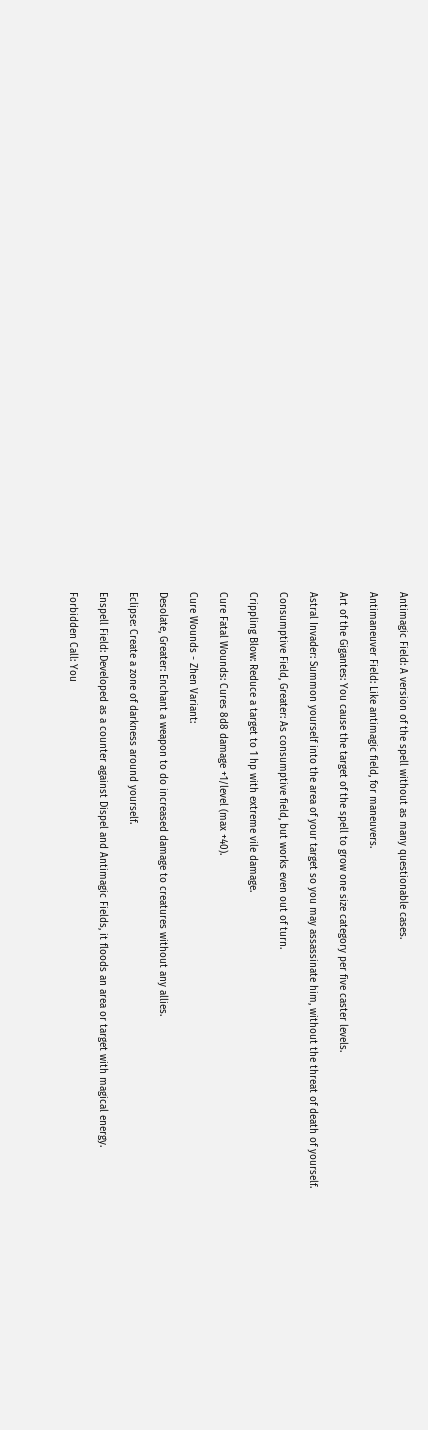Antimagic Field: A version of the spell without as many questionable cases.

Antimaneuver Field: Like antimagic field, for maneuvers.

Art of the Gigantes: You cause the target of the spell to grow one size category per five caster levels.

Astral Invader: Summon yourself into the area of your target so you may assassinate him, without the threat of death of yourself.

Consumptive Field, Greater: As consumptive field, but works even out of turn.

Crippling Blow: Reduce a target to 1 hp with extreme vile damage.

Cure Fatal Wounds: Cures 8d8 damage +1/level (max +40).

Cure Wounds - Zhen Variant:

Desolate, Greater: Enchant a weapon to do increased damage to creatures without any allies.

Eclipse: Create a zone of darkness around yourself.

Enspell Field: Developed as a counter against Dispel and Antimagic Fields, it floods an area or target with magical energy.

Forbidden Call: You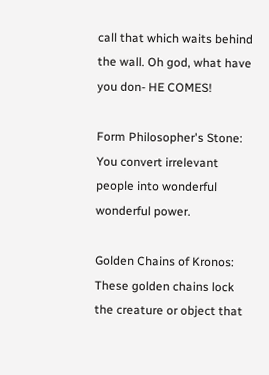call that which waits behind the wall. Oh god, what have you don- HE COMES!

Form Philosopher's Stone: You convert irrelevant people into wonderful wonderful power.

Golden Chains of Kronos: These golden chains lock the creature or object that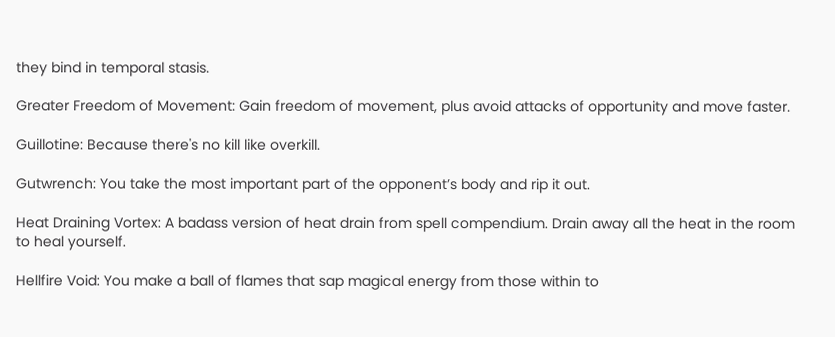they bind in temporal stasis.

Greater Freedom of Movement: Gain freedom of movement, plus avoid attacks of opportunity and move faster.

Guillotine: Because there's no kill like overkill.

Gutwrench: You take the most important part of the opponent’s body and rip it out.

Heat Draining Vortex: A badass version of heat drain from spell compendium. Drain away all the heat in the room to heal yourself.

Hellfire Void: You make a ball of flames that sap magical energy from those within to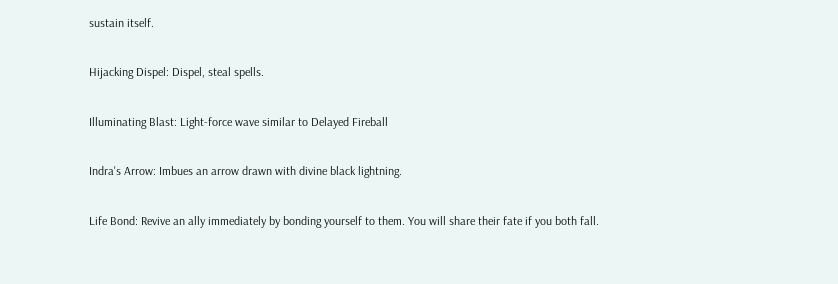sustain itself.

Hijacking Dispel: Dispel, steal spells.

Illuminating Blast: Light-force wave similar to Delayed Fireball

Indra's Arrow: Imbues an arrow drawn with divine black lightning.

Life Bond: Revive an ally immediately by bonding yourself to them. You will share their fate if you both fall.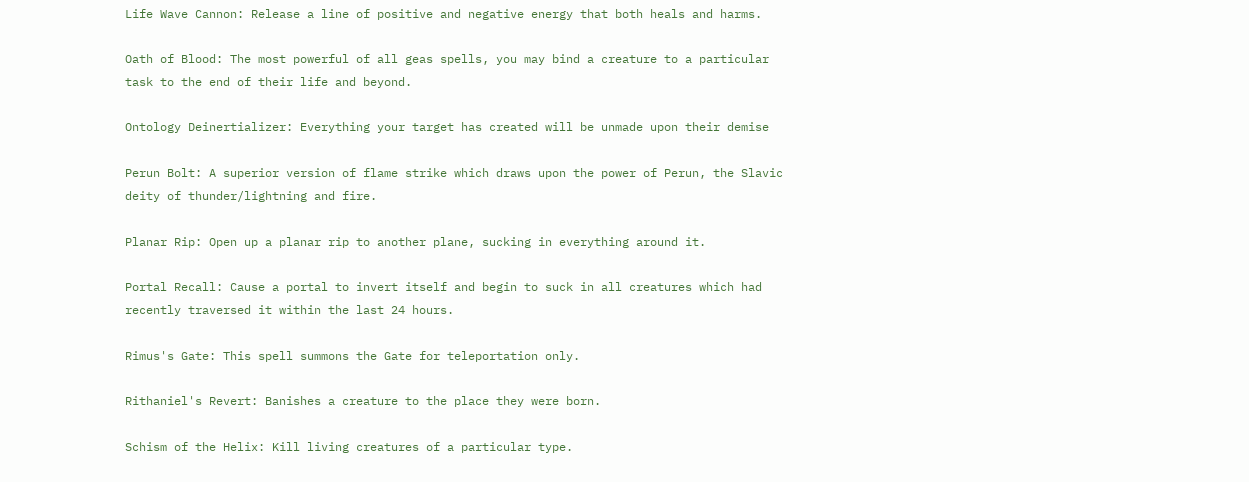Life Wave Cannon: Release a line of positive and negative energy that both heals and harms.

Oath of Blood: The most powerful of all geas spells, you may bind a creature to a particular task to the end of their life and beyond.

Ontology Deinertializer: Everything your target has created will be unmade upon their demise

Perun Bolt: A superior version of flame strike which draws upon the power of Perun, the Slavic deity of thunder/lightning and fire.

Planar Rip: Open up a planar rip to another plane, sucking in everything around it.

Portal Recall: Cause a portal to invert itself and begin to suck in all creatures which had recently traversed it within the last 24 hours.

Rimus's Gate: This spell summons the Gate for teleportation only.

Rithaniel's Revert: Banishes a creature to the place they were born.

Schism of the Helix: Kill living creatures of a particular type.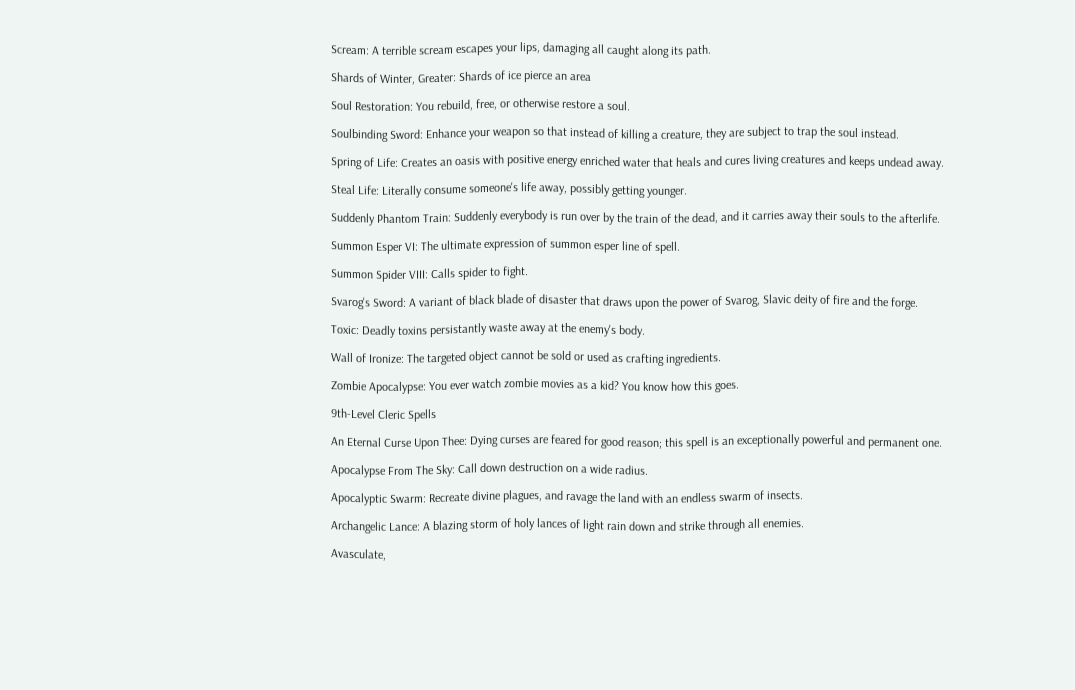Scream: A terrible scream escapes your lips, damaging all caught along its path.

Shards of Winter, Greater: Shards of ice pierce an area

Soul Restoration: You rebuild, free, or otherwise restore a soul.

Soulbinding Sword: Enhance your weapon so that instead of killing a creature, they are subject to trap the soul instead.

Spring of Life: Creates an oasis with positive energy enriched water that heals and cures living creatures and keeps undead away.

Steal Life: Literally consume someone's life away, possibly getting younger.

Suddenly Phantom Train: Suddenly everybody is run over by the train of the dead, and it carries away their souls to the afterlife.

Summon Esper VI: The ultimate expression of summon esper line of spell.

Summon Spider VIII: Calls spider to fight.

Svarog's Sword: A variant of black blade of disaster that draws upon the power of Svarog, Slavic deity of fire and the forge.

Toxic: Deadly toxins persistantly waste away at the enemy's body.

Wall of Ironize: The targeted object cannot be sold or used as crafting ingredients.

Zombie Apocalypse: You ever watch zombie movies as a kid? You know how this goes.

9th-Level Cleric Spells

An Eternal Curse Upon Thee: Dying curses are feared for good reason; this spell is an exceptionally powerful and permanent one.

Apocalypse From The Sky: Call down destruction on a wide radius.

Apocalyptic Swarm: Recreate divine plagues, and ravage the land with an endless swarm of insects.

Archangelic Lance: A blazing storm of holy lances of light rain down and strike through all enemies.

Avasculate,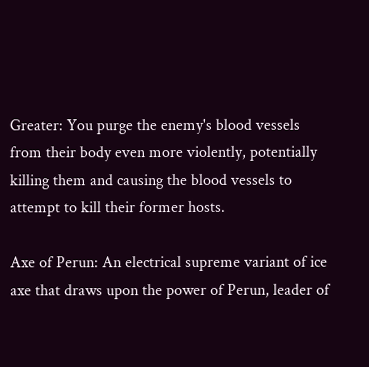Greater: You purge the enemy's blood vessels from their body even more violently, potentially killing them and causing the blood vessels to attempt to kill their former hosts.

Axe of Perun: An electrical supreme variant of ice axe that draws upon the power of Perun, leader of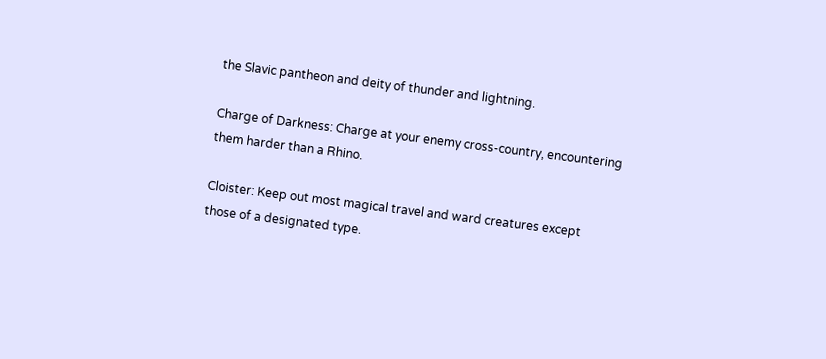the Slavic pantheon and deity of thunder and lightning.

Charge of Darkness: Charge at your enemy cross-country, encountering them harder than a Rhino.

Cloister: Keep out most magical travel and ward creatures except those of a designated type.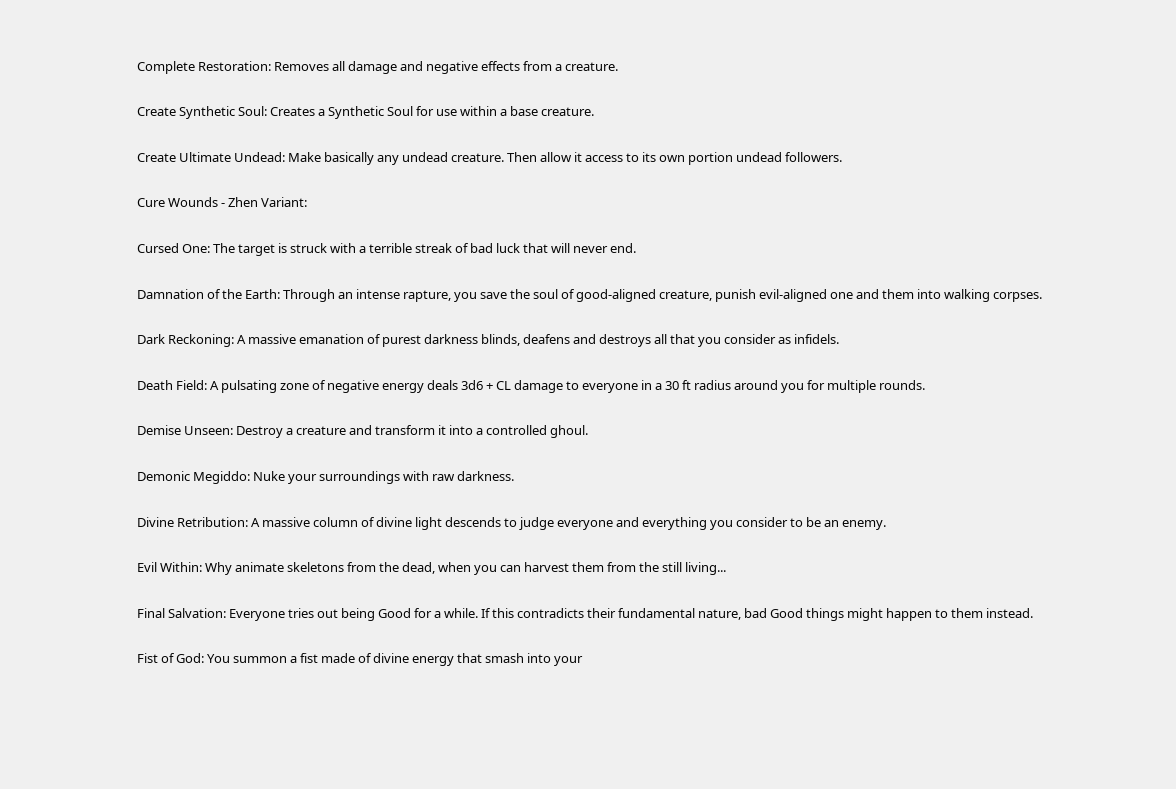Complete Restoration: Removes all damage and negative effects from a creature.

Create Synthetic Soul: Creates a Synthetic Soul for use within a base creature.

Create Ultimate Undead: Make basically any undead creature. Then allow it access to its own portion undead followers.

Cure Wounds - Zhen Variant:

Cursed One: The target is struck with a terrible streak of bad luck that will never end.

Damnation of the Earth: Through an intense rapture, you save the soul of good-aligned creature, punish evil-aligned one and them into walking corpses.

Dark Reckoning: A massive emanation of purest darkness blinds, deafens and destroys all that you consider as infidels.

Death Field: A pulsating zone of negative energy deals 3d6 + CL damage to everyone in a 30 ft radius around you for multiple rounds.

Demise Unseen: Destroy a creature and transform it into a controlled ghoul.

Demonic Megiddo: Nuke your surroundings with raw darkness.

Divine Retribution: A massive column of divine light descends to judge everyone and everything you consider to be an enemy.

Evil Within: Why animate skeletons from the dead, when you can harvest them from the still living...

Final Salvation: Everyone tries out being Good for a while. If this contradicts their fundamental nature, bad Good things might happen to them instead.

Fist of God: You summon a fist made of divine energy that smash into your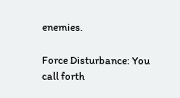enemies.

Force Disturbance: You call forth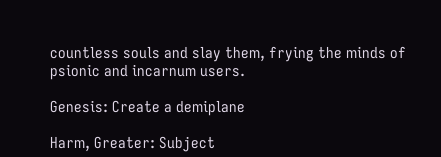countless souls and slay them, frying the minds of psionic and incarnum users.

Genesis: Create a demiplane

Harm, Greater: Subject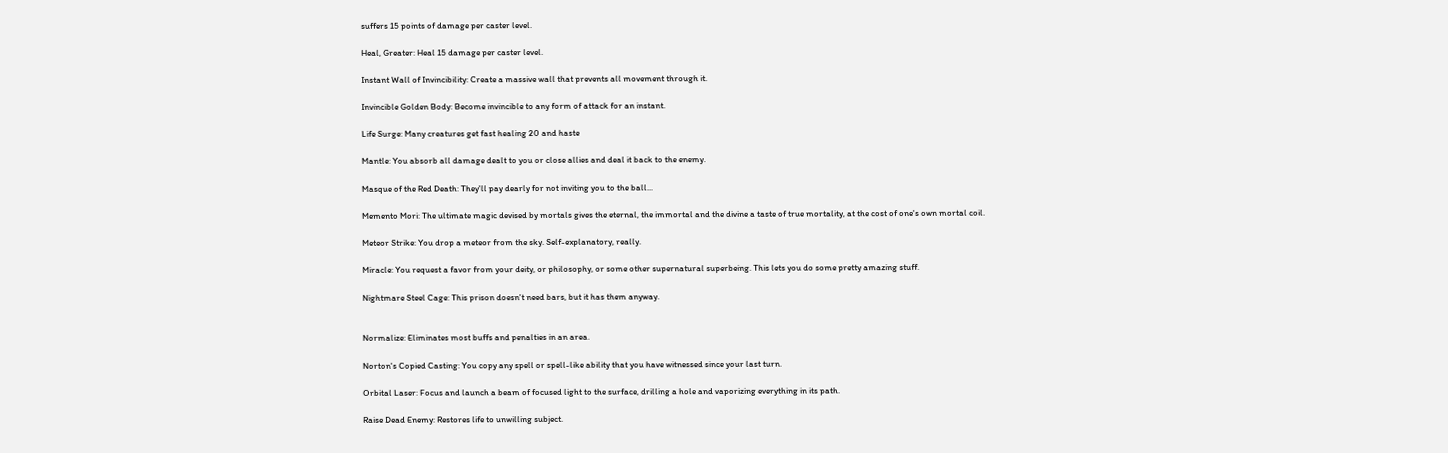suffers 15 points of damage per caster level.

Heal, Greater: Heal 15 damage per caster level.

Instant Wall of Invincibility: Create a massive wall that prevents all movement through it.

Invincible Golden Body: Become invincible to any form of attack for an instant.

Life Surge: Many creatures get fast healing 20 and haste

Mantle: You absorb all damage dealt to you or close allies and deal it back to the enemy.

Masque of the Red Death: They'll pay dearly for not inviting you to the ball...

Memento Mori: The ultimate magic devised by mortals gives the eternal, the immortal and the divine a taste of true mortality, at the cost of one's own mortal coil.

Meteor Strike: You drop a meteor from the sky. Self-explanatory, really.

Miracle: You request a favor from your deity, or philosophy, or some other supernatural superbeing. This lets you do some pretty amazing stuff.

Nightmare Steel Cage: This prison doesn't need bars, but it has them anyway.


Normalize: Eliminates most buffs and penalties in an area.

Norton's Copied Casting: You copy any spell or spell-like ability that you have witnessed since your last turn.

Orbital Laser: Focus and launch a beam of focused light to the surface, drilling a hole and vaporizing everything in its path.

Raise Dead Enemy: Restores life to unwilling subject.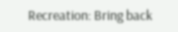Recreation: Bring back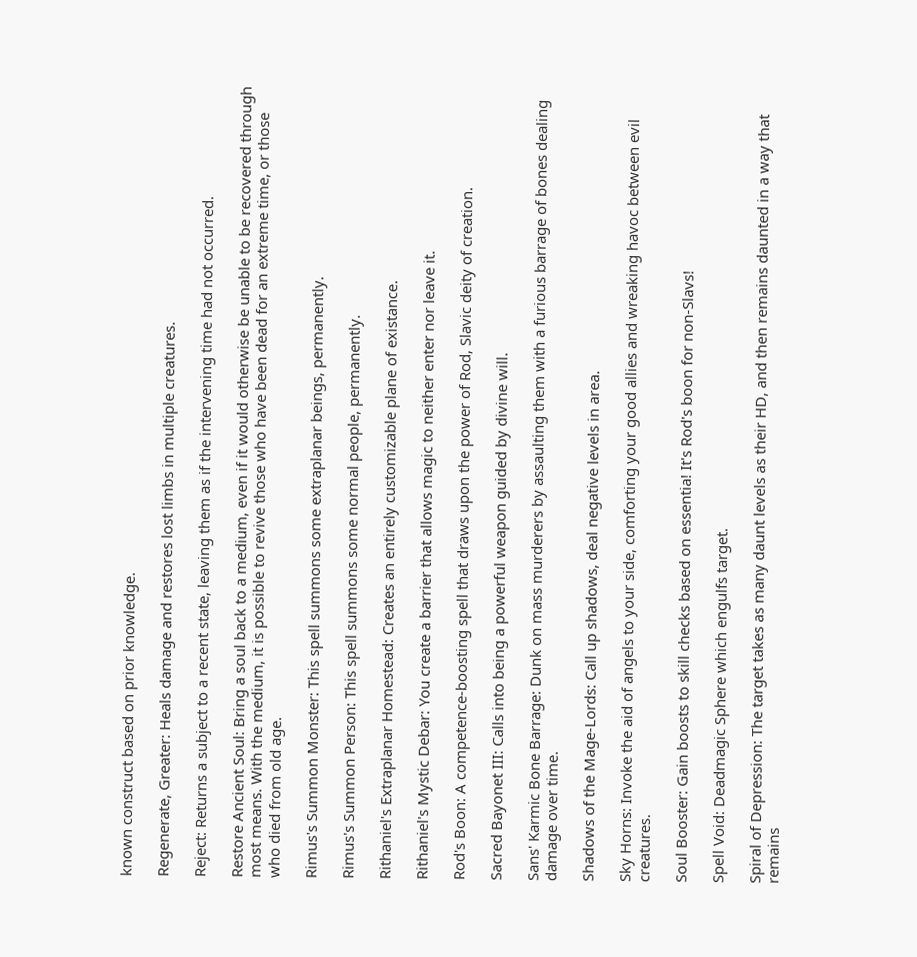known construct based on prior knowledge.

Regenerate, Greater: Heals damage and restores lost limbs in multiple creatures.

Reject: Returns a subject to a recent state, leaving them as if the intervening time had not occurred.

Restore Ancient Soul: Bring a soul back to a medium, even if it would otherwise be unable to be recovered through most means. With the medium, it is possible to revive those who have been dead for an extreme time, or those who died from old age.

Rimus's Summon Monster: This spell summons some extraplanar beings, permanently.

Rimus's Summon Person: This spell summons some normal people, permanently.

Rithaniel's Extraplanar Homestead: Creates an entirely customizable plane of existance.

Rithaniel's Mystic Debar: You create a barrier that allows magic to neither enter nor leave it.

Rod's Boon: A competence-boosting spell that draws upon the power of Rod, Slavic deity of creation.

Sacred Bayonet III: Calls into being a powerful weapon guided by divine will.

Sans' Karmic Bone Barrage: Dunk on mass murderers by assaulting them with a furious barrage of bones dealing damage over time.

Shadows of the Mage-Lords: Call up shadows, deal negative levels in area.

Sky Horns: Invoke the aid of angels to your side, comforting your good allies and wreaking havoc between evil creatures.

Soul Booster: Gain boosts to skill checks based on essentia! It's Rod's boon for non-Slavs!

Spell Void: Deadmagic Sphere which engulfs target.

Spiral of Depression: The target takes as many daunt levels as their HD, and then remains daunted in a way that remains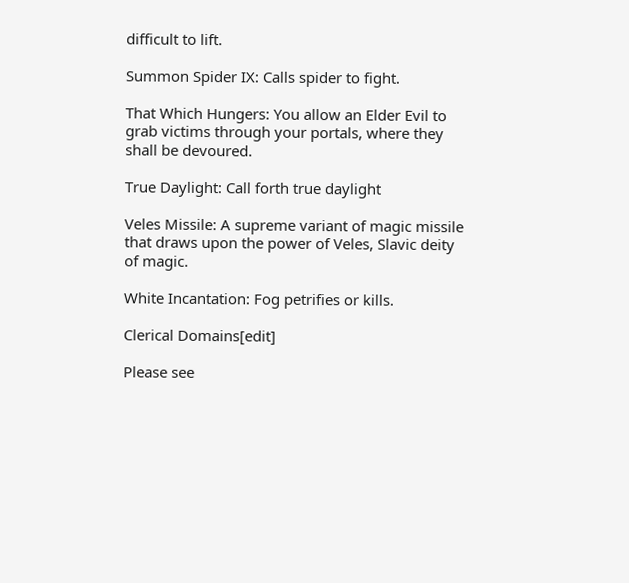difficult to lift.

Summon Spider IX: Calls spider to fight.

That Which Hungers: You allow an Elder Evil to grab victims through your portals, where they shall be devoured.

True Daylight: Call forth true daylight

Veles Missile: A supreme variant of magic missile that draws upon the power of Veles, Slavic deity of magic.

White Incantation: Fog petrifies or kills.

Clerical Domains[edit]

Please see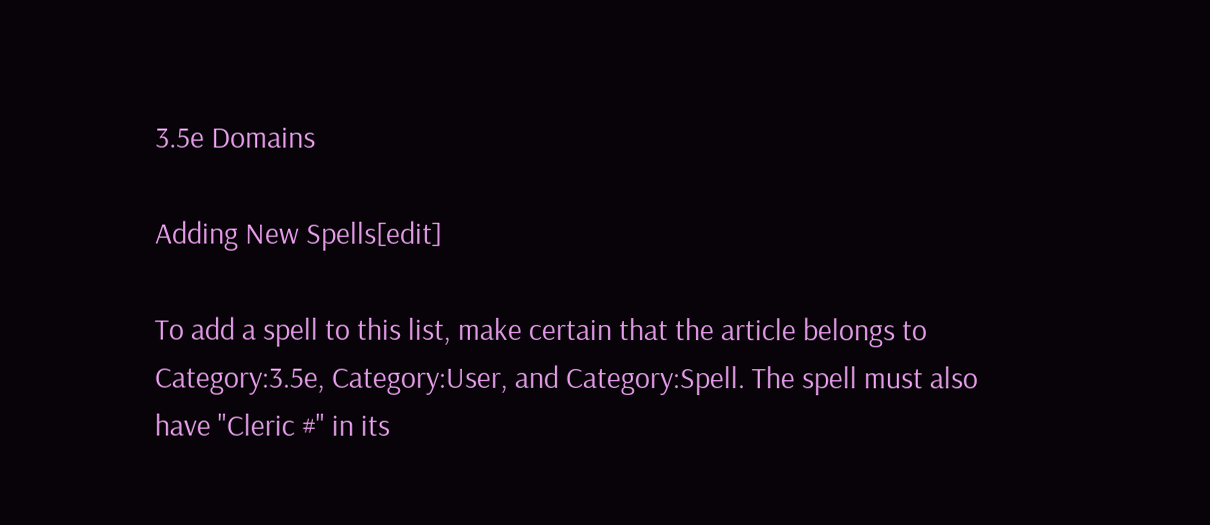3.5e Domains

Adding New Spells[edit]

To add a spell to this list, make certain that the article belongs to Category:3.5e, Category:User, and Category:Spell. The spell must also have "Cleric #" in its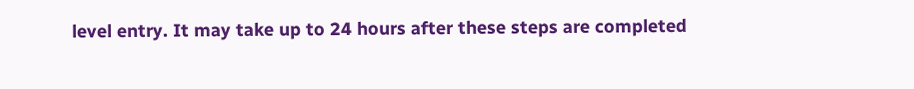level entry. It may take up to 24 hours after these steps are completed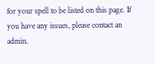for your spell to be listed on this page. If you have any issues, please contact an admin.